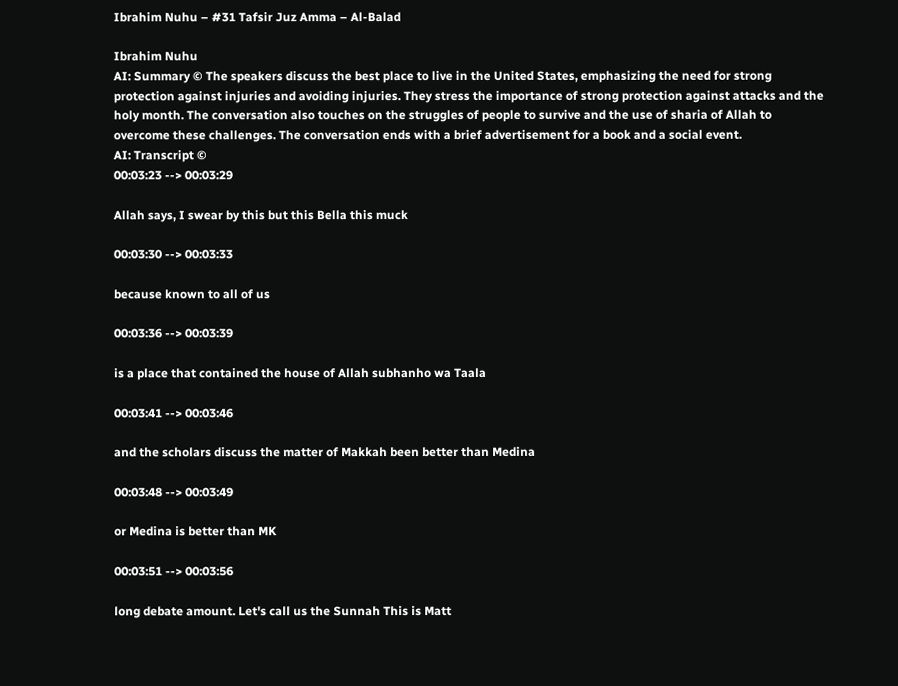Ibrahim Nuhu – #31 Tafsir Juz Amma – Al-Balad

Ibrahim Nuhu
AI: Summary © The speakers discuss the best place to live in the United States, emphasizing the need for strong protection against injuries and avoiding injuries. They stress the importance of strong protection against attacks and the holy month. The conversation also touches on the struggles of people to survive and the use of sharia of Allah to overcome these challenges. The conversation ends with a brief advertisement for a book and a social event.
AI: Transcript ©
00:03:23 --> 00:03:29

Allah says, I swear by this but this Bella this muck

00:03:30 --> 00:03:33

because known to all of us

00:03:36 --> 00:03:39

is a place that contained the house of Allah subhanho wa Taala

00:03:41 --> 00:03:46

and the scholars discuss the matter of Makkah been better than Medina

00:03:48 --> 00:03:49

or Medina is better than MK

00:03:51 --> 00:03:56

long debate amount. Let's call us the Sunnah This is Matt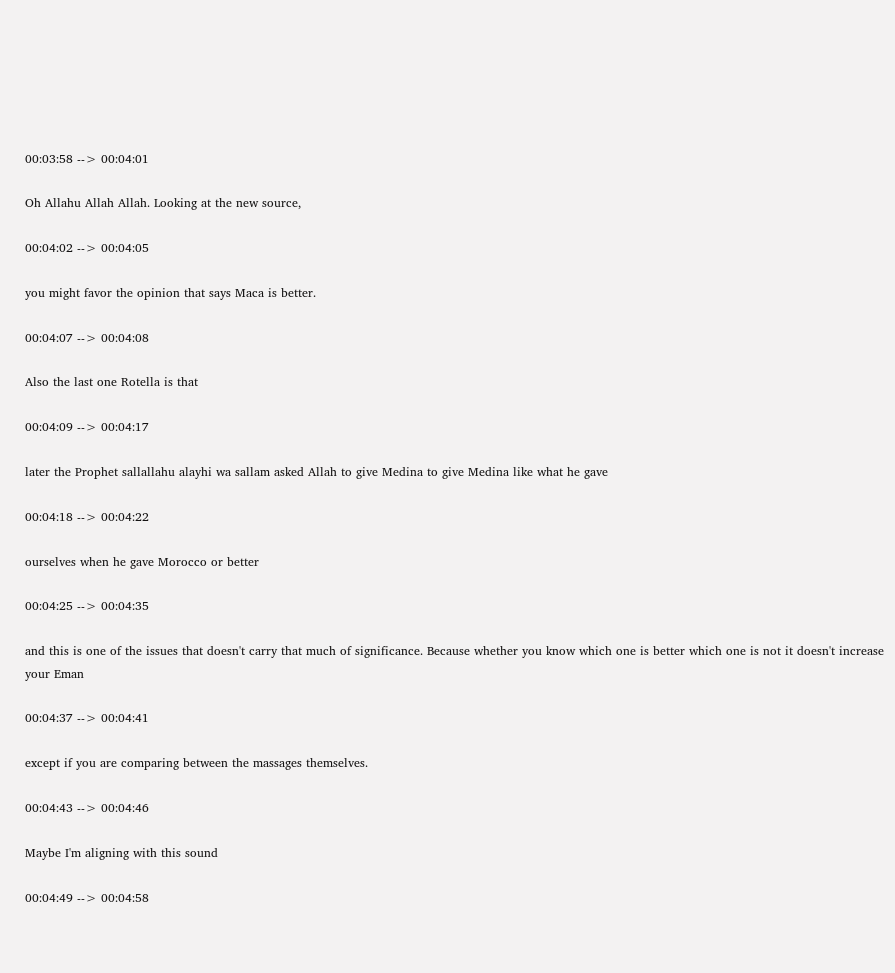00:03:58 --> 00:04:01

Oh Allahu Allah Allah. Looking at the new source,

00:04:02 --> 00:04:05

you might favor the opinion that says Maca is better.

00:04:07 --> 00:04:08

Also the last one Rotella is that

00:04:09 --> 00:04:17

later the Prophet sallallahu alayhi wa sallam asked Allah to give Medina to give Medina like what he gave

00:04:18 --> 00:04:22

ourselves when he gave Morocco or better

00:04:25 --> 00:04:35

and this is one of the issues that doesn't carry that much of significance. Because whether you know which one is better which one is not it doesn't increase your Eman

00:04:37 --> 00:04:41

except if you are comparing between the massages themselves.

00:04:43 --> 00:04:46

Maybe I'm aligning with this sound

00:04:49 --> 00:04:58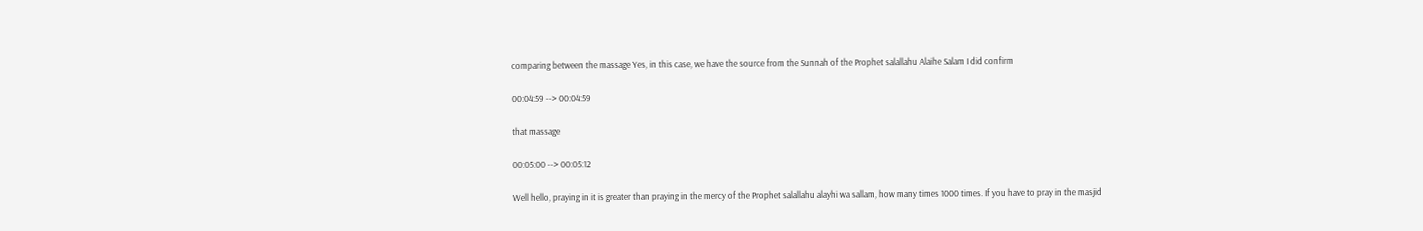comparing between the massage Yes, in this case, we have the source from the Sunnah of the Prophet salallahu Alaihe Salam I did confirm

00:04:59 --> 00:04:59

that massage

00:05:00 --> 00:05:12

Well hello, praying in it is greater than praying in the mercy of the Prophet salallahu alayhi wa sallam, how many times 1000 times. If you have to pray in the masjid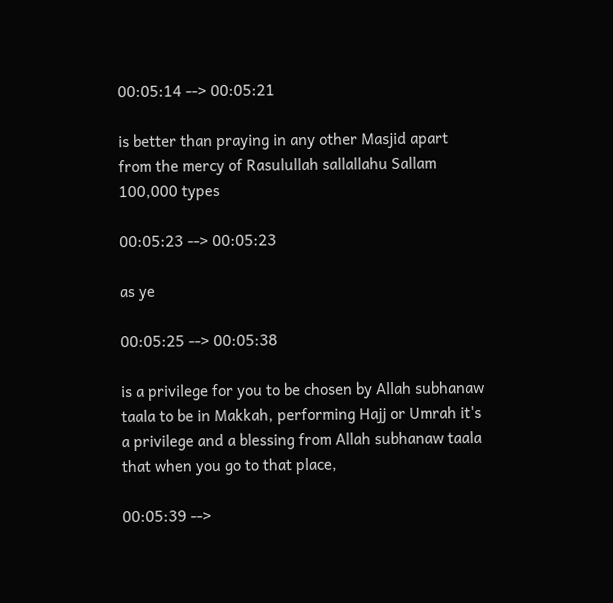00:05:14 --> 00:05:21

is better than praying in any other Masjid apart from the mercy of Rasulullah sallallahu Sallam 100,000 types

00:05:23 --> 00:05:23

as ye

00:05:25 --> 00:05:38

is a privilege for you to be chosen by Allah subhanaw taala to be in Makkah, performing Hajj or Umrah it's a privilege and a blessing from Allah subhanaw taala that when you go to that place,

00:05:39 -->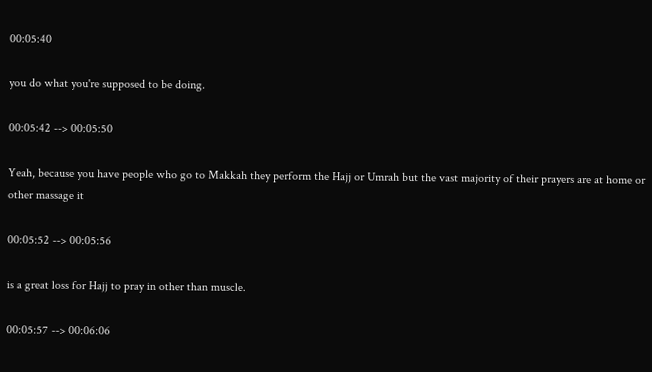00:05:40

you do what you're supposed to be doing.

00:05:42 --> 00:05:50

Yeah, because you have people who go to Makkah they perform the Hajj or Umrah but the vast majority of their prayers are at home or other massage it

00:05:52 --> 00:05:56

is a great loss for Hajj to pray in other than muscle.

00:05:57 --> 00:06:06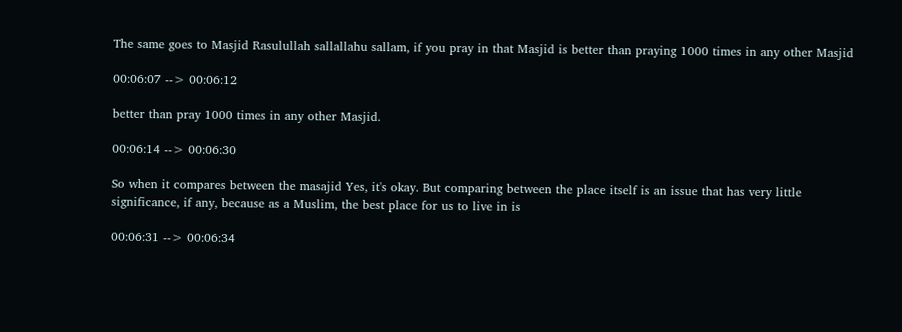The same goes to Masjid Rasulullah sallallahu sallam, if you pray in that Masjid is better than praying 1000 times in any other Masjid

00:06:07 --> 00:06:12

better than pray 1000 times in any other Masjid.

00:06:14 --> 00:06:30

So when it compares between the masajid Yes, it's okay. But comparing between the place itself is an issue that has very little significance, if any, because as a Muslim, the best place for us to live in is

00:06:31 --> 00:06:34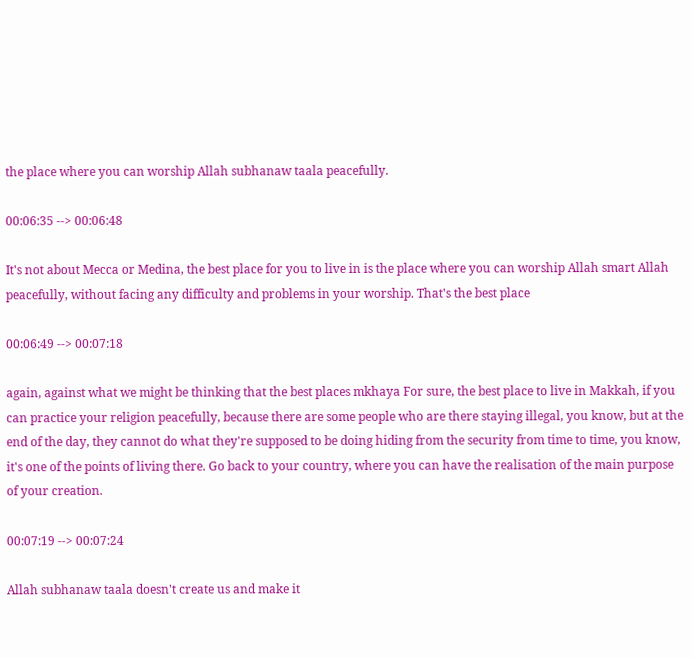the place where you can worship Allah subhanaw taala peacefully.

00:06:35 --> 00:06:48

It's not about Mecca or Medina, the best place for you to live in is the place where you can worship Allah smart Allah peacefully, without facing any difficulty and problems in your worship. That's the best place

00:06:49 --> 00:07:18

again, against what we might be thinking that the best places mkhaya For sure, the best place to live in Makkah, if you can practice your religion peacefully, because there are some people who are there staying illegal, you know, but at the end of the day, they cannot do what they're supposed to be doing hiding from the security from time to time, you know, it's one of the points of living there. Go back to your country, where you can have the realisation of the main purpose of your creation.

00:07:19 --> 00:07:24

Allah subhanaw taala doesn't create us and make it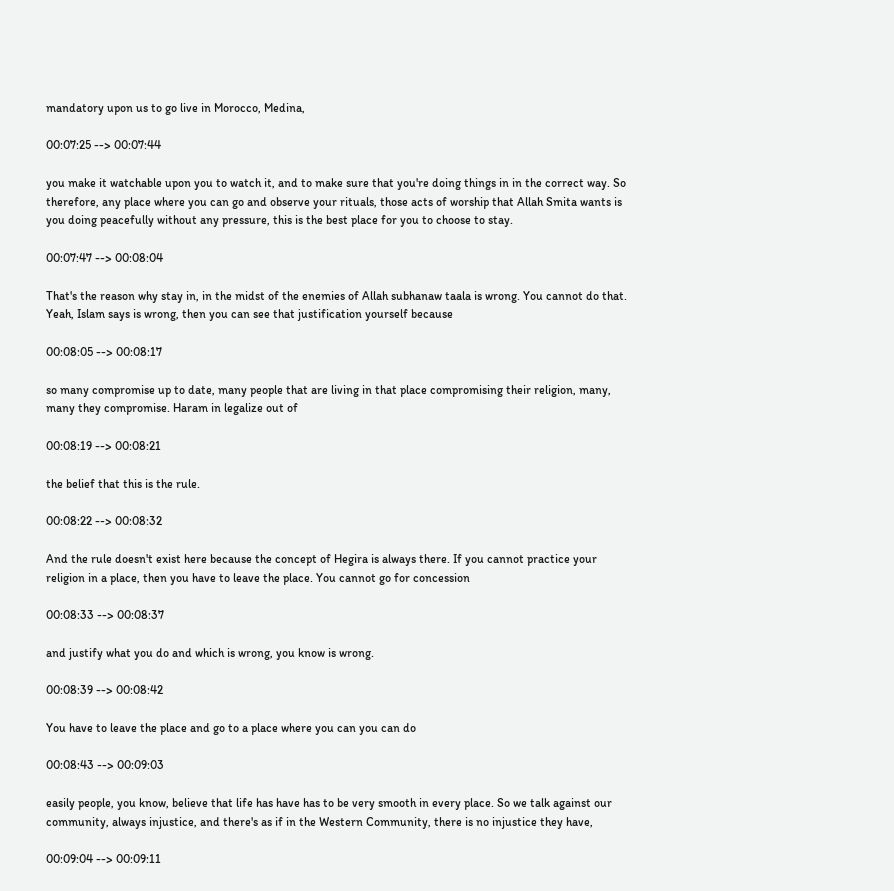mandatory upon us to go live in Morocco, Medina,

00:07:25 --> 00:07:44

you make it watchable upon you to watch it, and to make sure that you're doing things in in the correct way. So therefore, any place where you can go and observe your rituals, those acts of worship that Allah Smita wants is you doing peacefully without any pressure, this is the best place for you to choose to stay.

00:07:47 --> 00:08:04

That's the reason why stay in, in the midst of the enemies of Allah subhanaw taala is wrong. You cannot do that. Yeah, Islam says is wrong, then you can see that justification yourself because

00:08:05 --> 00:08:17

so many compromise up to date, many people that are living in that place compromising their religion, many, many they compromise. Haram in legalize out of

00:08:19 --> 00:08:21

the belief that this is the rule.

00:08:22 --> 00:08:32

And the rule doesn't exist here because the concept of Hegira is always there. If you cannot practice your religion in a place, then you have to leave the place. You cannot go for concession

00:08:33 --> 00:08:37

and justify what you do and which is wrong, you know is wrong.

00:08:39 --> 00:08:42

You have to leave the place and go to a place where you can you can do

00:08:43 --> 00:09:03

easily people, you know, believe that life has have has to be very smooth in every place. So we talk against our community, always injustice, and there's as if in the Western Community, there is no injustice they have,

00:09:04 --> 00:09:11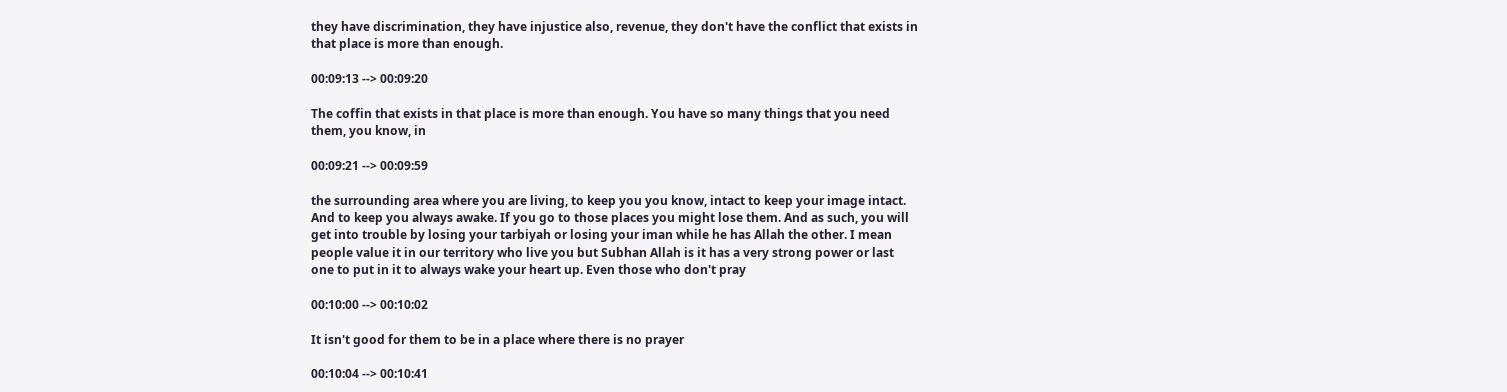they have discrimination, they have injustice also, revenue, they don't have the conflict that exists in that place is more than enough.

00:09:13 --> 00:09:20

The coffin that exists in that place is more than enough. You have so many things that you need them, you know, in

00:09:21 --> 00:09:59

the surrounding area where you are living, to keep you you know, intact to keep your image intact. And to keep you always awake. If you go to those places you might lose them. And as such, you will get into trouble by losing your tarbiyah or losing your iman while he has Allah the other. I mean people value it in our territory who live you but Subhan Allah is it has a very strong power or last one to put in it to always wake your heart up. Even those who don't pray

00:10:00 --> 00:10:02

It isn't good for them to be in a place where there is no prayer

00:10:04 --> 00:10:41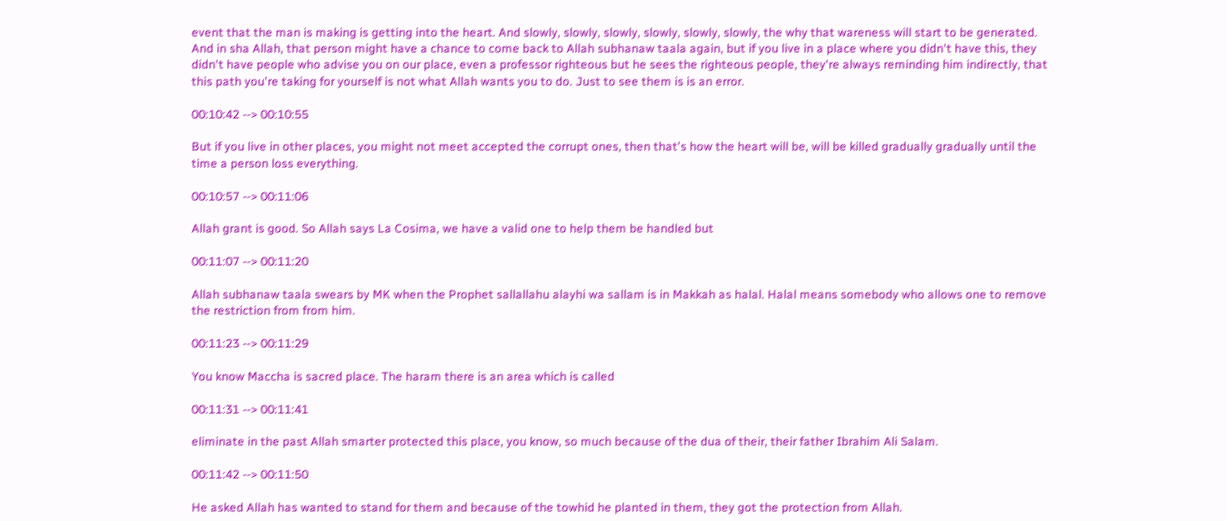event that the man is making is getting into the heart. And slowly, slowly, slowly, slowly, slowly, slowly, the why that wareness will start to be generated. And in sha Allah, that person might have a chance to come back to Allah subhanaw taala again, but if you live in a place where you didn't have this, they didn't have people who advise you on our place, even a professor righteous but he sees the righteous people, they're always reminding him indirectly, that this path you're taking for yourself is not what Allah wants you to do. Just to see them is is an error.

00:10:42 --> 00:10:55

But if you live in other places, you might not meet accepted the corrupt ones, then that's how the heart will be, will be killed gradually gradually until the time a person loss everything.

00:10:57 --> 00:11:06

Allah grant is good. So Allah says La Cosima, we have a valid one to help them be handled but

00:11:07 --> 00:11:20

Allah subhanaw taala swears by MK when the Prophet sallallahu alayhi wa sallam is in Makkah as halal. Halal means somebody who allows one to remove the restriction from from him.

00:11:23 --> 00:11:29

You know Maccha is sacred place. The haram there is an area which is called

00:11:31 --> 00:11:41

eliminate in the past Allah smarter protected this place, you know, so much because of the dua of their, their father Ibrahim Ali Salam.

00:11:42 --> 00:11:50

He asked Allah has wanted to stand for them and because of the towhid he planted in them, they got the protection from Allah.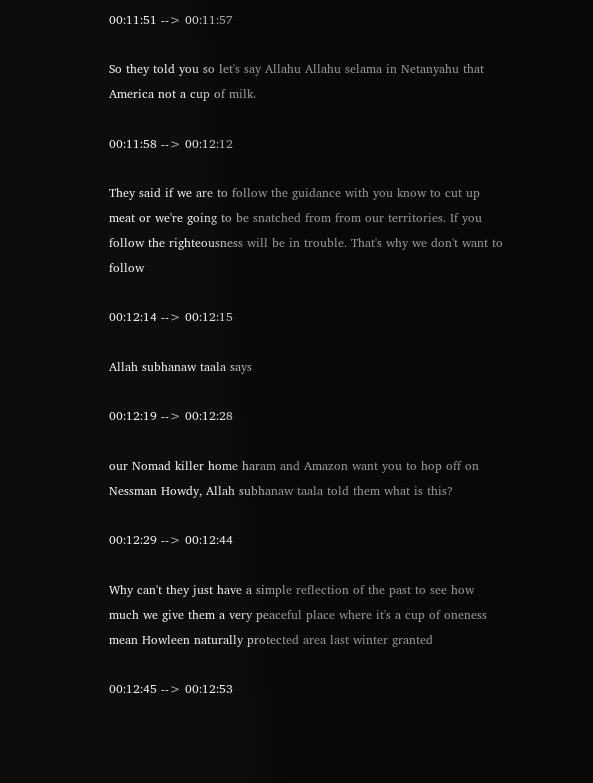00:11:51 --> 00:11:57

So they told you so let's say Allahu Allahu selama in Netanyahu that America not a cup of milk.

00:11:58 --> 00:12:12

They said if we are to follow the guidance with you know to cut up meat or we're going to be snatched from from our territories. If you follow the righteousness will be in trouble. That's why we don't want to follow

00:12:14 --> 00:12:15

Allah subhanaw taala says

00:12:19 --> 00:12:28

our Nomad killer home haram and Amazon want you to hop off on Nessman Howdy, Allah subhanaw taala told them what is this?

00:12:29 --> 00:12:44

Why can't they just have a simple reflection of the past to see how much we give them a very peaceful place where it's a cup of oneness mean Howleen naturally protected area last winter granted

00:12:45 --> 00:12:53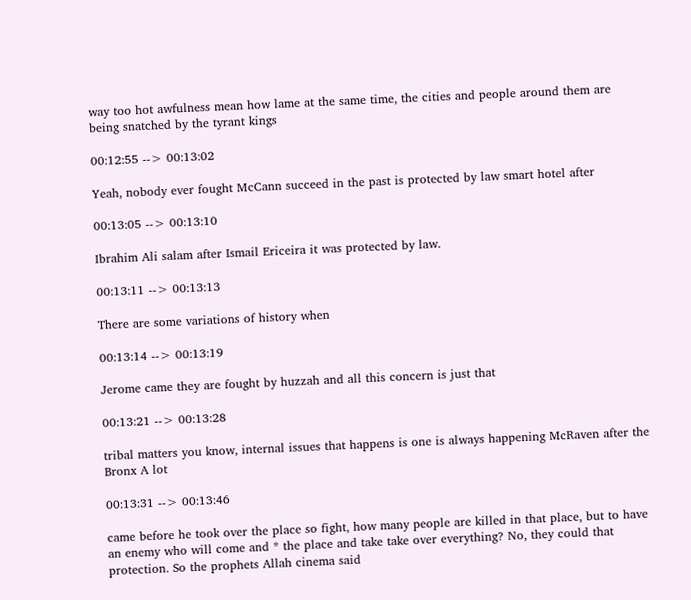way too hot awfulness mean how lame at the same time, the cities and people around them are being snatched by the tyrant kings

00:12:55 --> 00:13:02

Yeah, nobody ever fought McCann succeed in the past is protected by law smart hotel after

00:13:05 --> 00:13:10

Ibrahim Ali salam after Ismail Ericeira it was protected by law.

00:13:11 --> 00:13:13

There are some variations of history when

00:13:14 --> 00:13:19

Jerome came they are fought by huzzah and all this concern is just that

00:13:21 --> 00:13:28

tribal matters you know, internal issues that happens is one is always happening McRaven after the Bronx A lot

00:13:31 --> 00:13:46

came before he took over the place so fight, how many people are killed in that place, but to have an enemy who will come and * the place and take take over everything? No, they could that protection. So the prophets Allah cinema said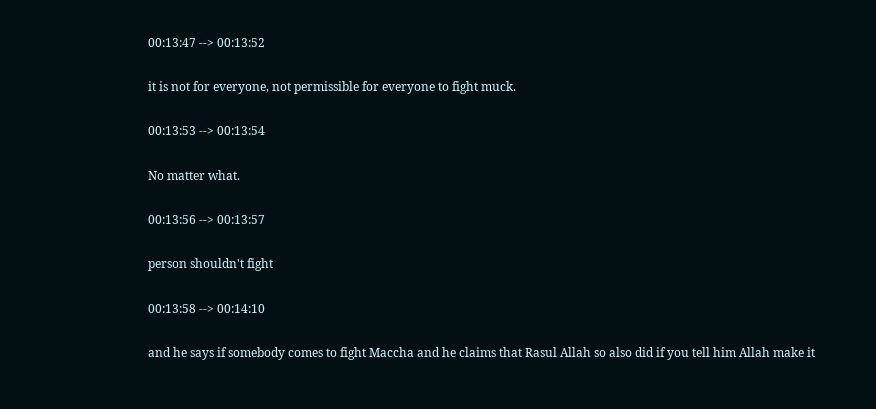00:13:47 --> 00:13:52

it is not for everyone, not permissible for everyone to fight muck.

00:13:53 --> 00:13:54

No matter what.

00:13:56 --> 00:13:57

person shouldn't fight

00:13:58 --> 00:14:10

and he says if somebody comes to fight Maccha and he claims that Rasul Allah so also did if you tell him Allah make it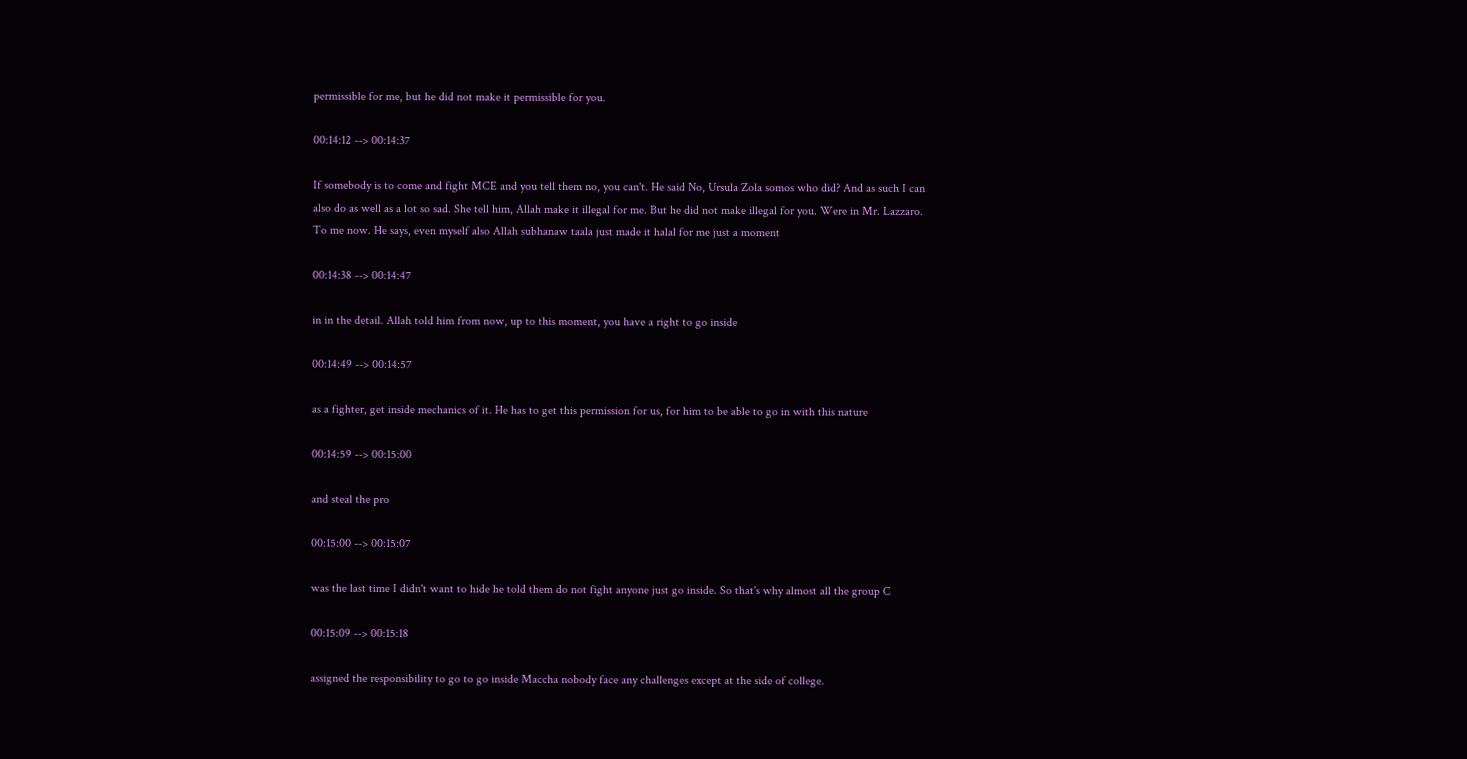permissible for me, but he did not make it permissible for you.

00:14:12 --> 00:14:37

If somebody is to come and fight MCE and you tell them no, you can't. He said No, Ursula Zola somos who did? And as such I can also do as well as a lot so sad. She tell him, Allah make it illegal for me. But he did not make illegal for you. Were in Mr. Lazzaro. To me now. He says, even myself also Allah subhanaw taala just made it halal for me just a moment

00:14:38 --> 00:14:47

in in the detail. Allah told him from now, up to this moment, you have a right to go inside

00:14:49 --> 00:14:57

as a fighter, get inside mechanics of it. He has to get this permission for us, for him to be able to go in with this nature

00:14:59 --> 00:15:00

and steal the pro

00:15:00 --> 00:15:07

was the last time I didn't want to hide he told them do not fight anyone just go inside. So that's why almost all the group C

00:15:09 --> 00:15:18

assigned the responsibility to go to go inside Maccha nobody face any challenges except at the side of college.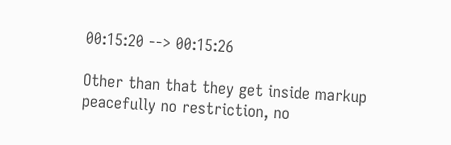00:15:20 --> 00:15:26

Other than that they get inside markup peacefully no restriction, no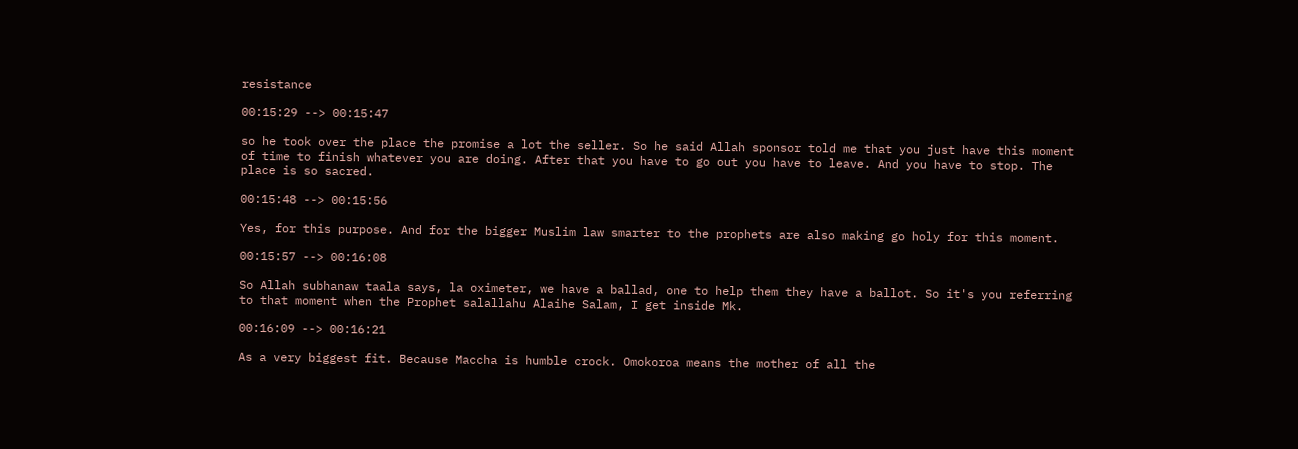resistance

00:15:29 --> 00:15:47

so he took over the place the promise a lot the seller. So he said Allah sponsor told me that you just have this moment of time to finish whatever you are doing. After that you have to go out you have to leave. And you have to stop. The place is so sacred.

00:15:48 --> 00:15:56

Yes, for this purpose. And for the bigger Muslim law smarter to the prophets are also making go holy for this moment.

00:15:57 --> 00:16:08

So Allah subhanaw taala says, la oximeter, we have a ballad, one to help them they have a ballot. So it's you referring to that moment when the Prophet salallahu Alaihe Salam, I get inside Mk.

00:16:09 --> 00:16:21

As a very biggest fit. Because Maccha is humble crock. Omokoroa means the mother of all the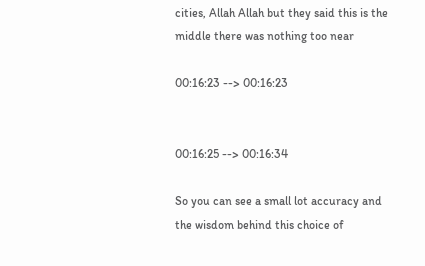cities, Allah Allah but they said this is the middle there was nothing too near

00:16:23 --> 00:16:23


00:16:25 --> 00:16:34

So you can see a small lot accuracy and the wisdom behind this choice of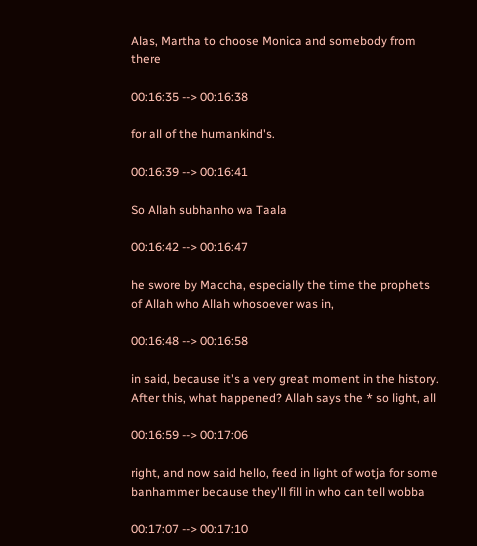Alas, Martha to choose Monica and somebody from there

00:16:35 --> 00:16:38

for all of the humankind's.

00:16:39 --> 00:16:41

So Allah subhanho wa Taala

00:16:42 --> 00:16:47

he swore by Maccha, especially the time the prophets of Allah who Allah whosoever was in,

00:16:48 --> 00:16:58

in said, because it's a very great moment in the history. After this, what happened? Allah says the * so light, all

00:16:59 --> 00:17:06

right, and now said hello, feed in light of wotja for some banhammer because they'll fill in who can tell wobba

00:17:07 --> 00:17:10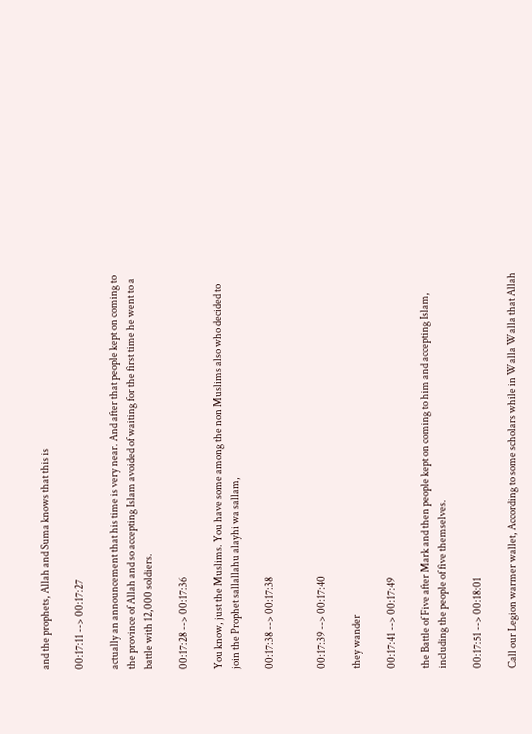and the prophets, Allah and Suma knows that this is

00:17:11 --> 00:17:27

actually an announcement that his time is very near. And after that people kept on coming to the province of Allah and so accepting Islam avoided of waiting for the first time he went to a battle with 12,000 soldiers.

00:17:28 --> 00:17:36

You know, just the Muslims. You have some among the non Muslims also who decided to join the Prophet sallallahu alayhi wa sallam,

00:17:38 --> 00:17:38


00:17:39 --> 00:17:40

they wander

00:17:41 --> 00:17:49

the Battle of Five after Mark and then people kept on coming to him and accepting Islam, including the people of five themselves.

00:17:51 --> 00:18:01

Call our Legion warmer wallet, According to some scholars while in Walla Walla that Allah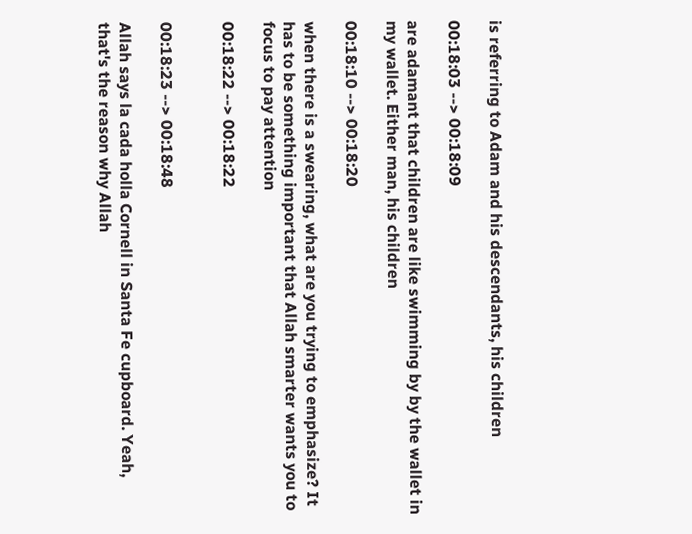is referring to Adam and his descendants, his children

00:18:03 --> 00:18:09

are adamant that children are like swimming by by the wallet in my wallet. Either man, his children

00:18:10 --> 00:18:20

when there is a swearing, what are you trying to emphasize? It has to be something important that Allah smarter wants you to focus to pay attention

00:18:22 --> 00:18:22


00:18:23 --> 00:18:48

Allah says la cada holla Cornell in Santa Fe cupboard. Yeah, that's the reason why Allah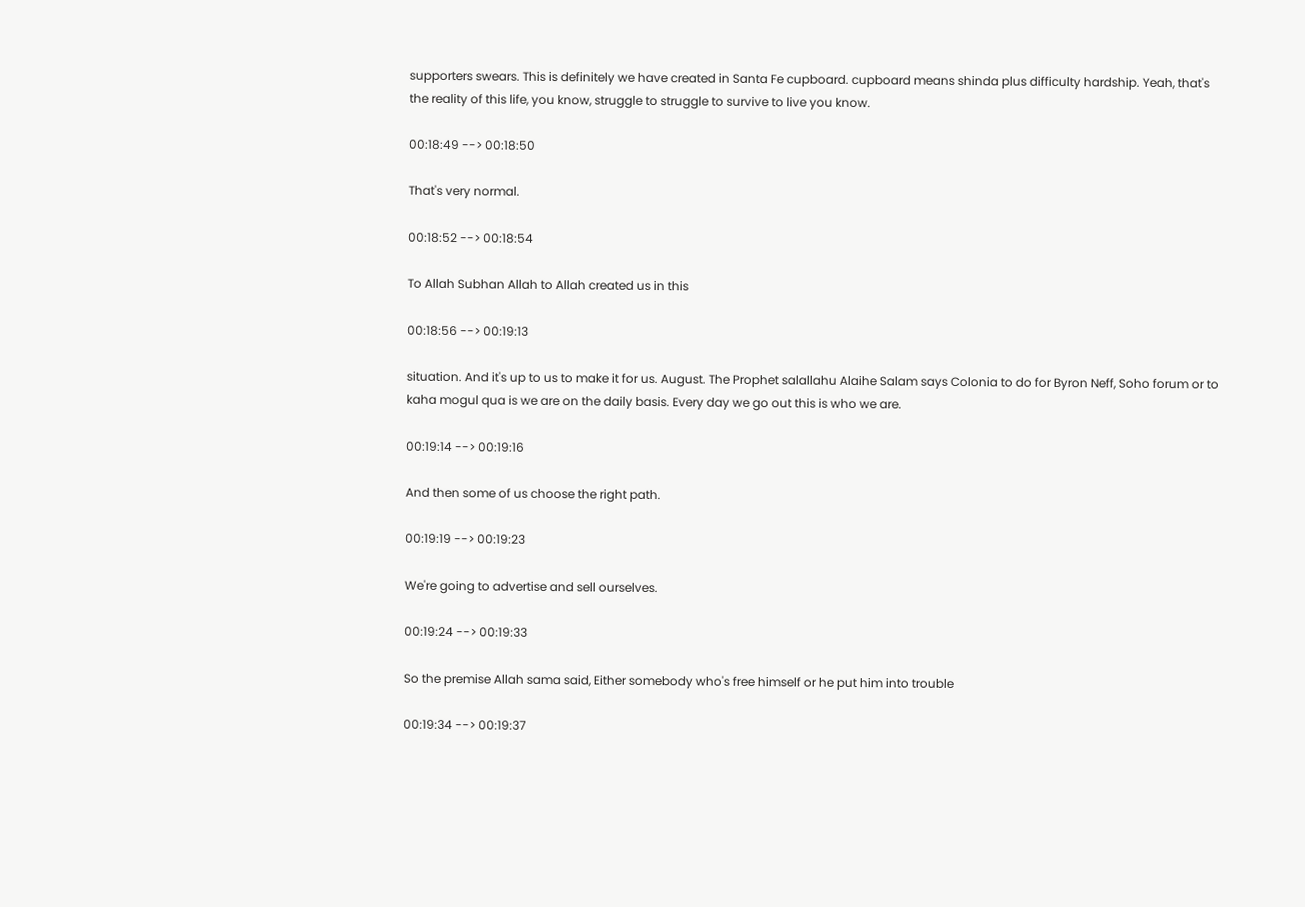supporters swears. This is definitely we have created in Santa Fe cupboard. cupboard means shinda plus difficulty hardship. Yeah, that's the reality of this life, you know, struggle to struggle to survive to live you know.

00:18:49 --> 00:18:50

That's very normal.

00:18:52 --> 00:18:54

To Allah Subhan Allah to Allah created us in this

00:18:56 --> 00:19:13

situation. And it's up to us to make it for us. August. The Prophet salallahu Alaihe Salam says Colonia to do for Byron Neff, Soho forum or to kaha mogul qua is we are on the daily basis. Every day we go out this is who we are.

00:19:14 --> 00:19:16

And then some of us choose the right path.

00:19:19 --> 00:19:23

We're going to advertise and sell ourselves.

00:19:24 --> 00:19:33

So the premise Allah sama said, Either somebody who's free himself or he put him into trouble

00:19:34 --> 00:19:37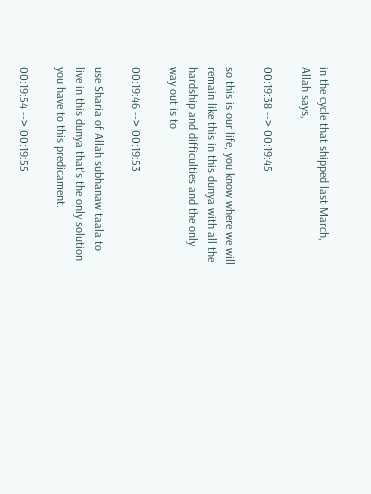in the cycle that shipped last March, Allah says,

00:19:38 --> 00:19:45

so this is our life, you know where we will remain like this in this dunya with all the hardship and difficulties and the only way out is to

00:19:46 --> 00:19:53

use Sharia of Allah subhanaw taala to live in this dunya that's the only solution you have to this predicament.

00:19:54 --> 00:19:55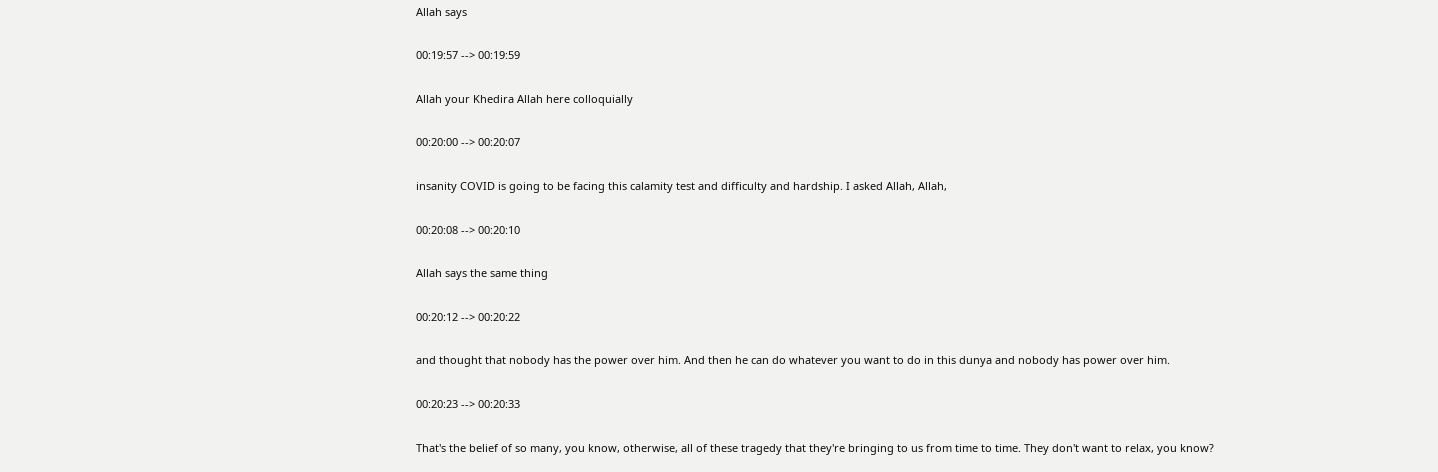Allah says

00:19:57 --> 00:19:59

Allah your Khedira Allah here colloquially

00:20:00 --> 00:20:07

insanity COVID is going to be facing this calamity test and difficulty and hardship. I asked Allah, Allah,

00:20:08 --> 00:20:10

Allah says the same thing

00:20:12 --> 00:20:22

and thought that nobody has the power over him. And then he can do whatever you want to do in this dunya and nobody has power over him.

00:20:23 --> 00:20:33

That's the belief of so many, you know, otherwise, all of these tragedy that they're bringing to us from time to time. They don't want to relax, you know?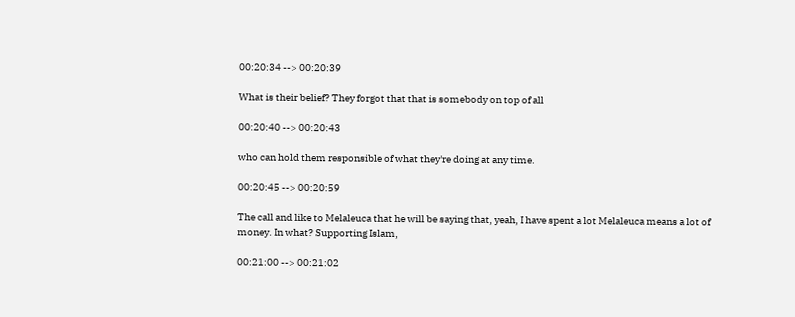00:20:34 --> 00:20:39

What is their belief? They forgot that that is somebody on top of all

00:20:40 --> 00:20:43

who can hold them responsible of what they're doing at any time.

00:20:45 --> 00:20:59

The call and like to Melaleuca that he will be saying that, yeah, I have spent a lot Melaleuca means a lot of money. In what? Supporting Islam,

00:21:00 --> 00:21:02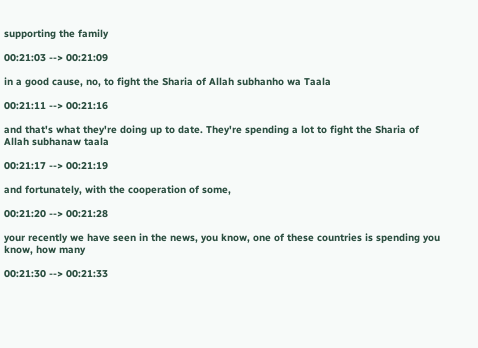supporting the family

00:21:03 --> 00:21:09

in a good cause, no, to fight the Sharia of Allah subhanho wa Taala

00:21:11 --> 00:21:16

and that's what they're doing up to date. They're spending a lot to fight the Sharia of Allah subhanaw taala

00:21:17 --> 00:21:19

and fortunately, with the cooperation of some,

00:21:20 --> 00:21:28

your recently we have seen in the news, you know, one of these countries is spending you know, how many

00:21:30 --> 00:21:33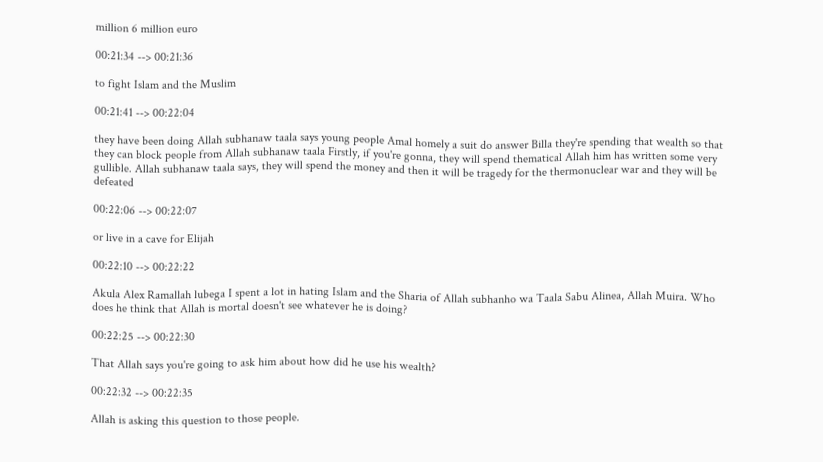million 6 million euro

00:21:34 --> 00:21:36

to fight Islam and the Muslim

00:21:41 --> 00:22:04

they have been doing Allah subhanaw taala says young people Amal homely a suit do answer Billa they're spending that wealth so that they can block people from Allah subhanaw taala Firstly, if you're gonna, they will spend thematical Allah him has written some very gullible. Allah subhanaw taala says, they will spend the money and then it will be tragedy for the thermonuclear war and they will be defeated

00:22:06 --> 00:22:07

or live in a cave for Elijah

00:22:10 --> 00:22:22

Akula Alex Ramallah lubega I spent a lot in hating Islam and the Sharia of Allah subhanho wa Taala Sabu Alinea, Allah Muira. Who does he think that Allah is mortal doesn't see whatever he is doing?

00:22:25 --> 00:22:30

That Allah says you're going to ask him about how did he use his wealth?

00:22:32 --> 00:22:35

Allah is asking this question to those people.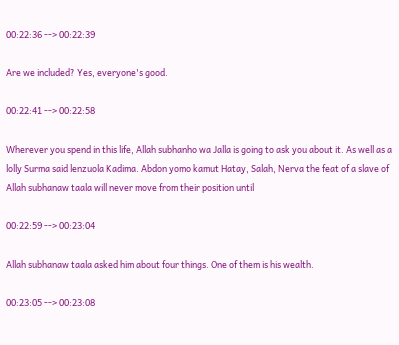00:22:36 --> 00:22:39

Are we included? Yes, everyone's good.

00:22:41 --> 00:22:58

Wherever you spend in this life, Allah subhanho wa Jalla is going to ask you about it. As well as a lolly Surma said lenzuola Kadima. Abdon yomo kamut Hatay, Salah, Nerva the feat of a slave of Allah subhanaw taala will never move from their position until

00:22:59 --> 00:23:04

Allah subhanaw taala asked him about four things. One of them is his wealth.

00:23:05 --> 00:23:08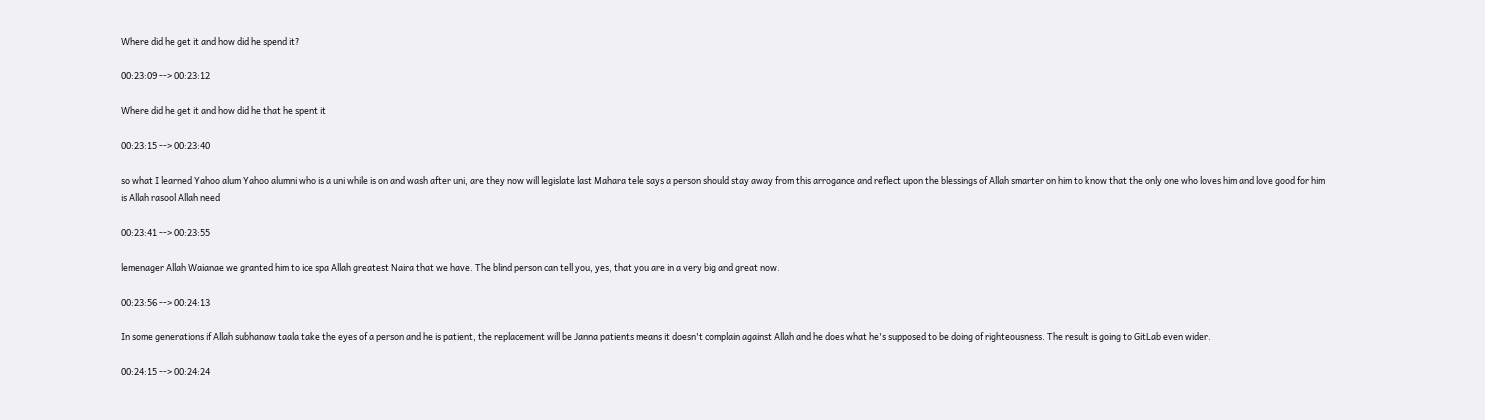Where did he get it and how did he spend it?

00:23:09 --> 00:23:12

Where did he get it and how did he that he spent it

00:23:15 --> 00:23:40

so what I learned Yahoo alum Yahoo alumni who is a uni while is on and wash after uni, are they now will legislate last Mahara tele says a person should stay away from this arrogance and reflect upon the blessings of Allah smarter on him to know that the only one who loves him and love good for him is Allah rasool Allah need

00:23:41 --> 00:23:55

lemenager Allah Waianae we granted him to ice spa Allah greatest Naira that we have. The blind person can tell you, yes, that you are in a very big and great now.

00:23:56 --> 00:24:13

In some generations if Allah subhanaw taala take the eyes of a person and he is patient, the replacement will be Janna patients means it doesn't complain against Allah and he does what he's supposed to be doing of righteousness. The result is going to GitLab even wider.

00:24:15 --> 00:24:24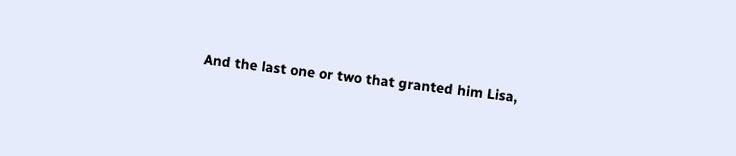And the last one or two that granted him Lisa,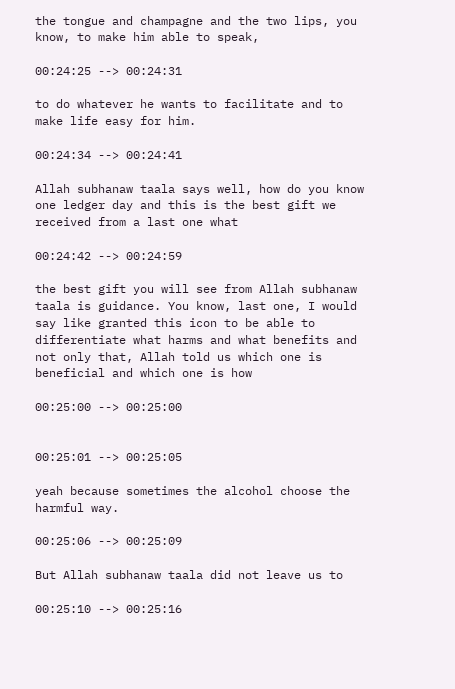the tongue and champagne and the two lips, you know, to make him able to speak,

00:24:25 --> 00:24:31

to do whatever he wants to facilitate and to make life easy for him.

00:24:34 --> 00:24:41

Allah subhanaw taala says well, how do you know one ledger day and this is the best gift we received from a last one what

00:24:42 --> 00:24:59

the best gift you will see from Allah subhanaw taala is guidance. You know, last one, I would say like granted this icon to be able to differentiate what harms and what benefits and not only that, Allah told us which one is beneficial and which one is how

00:25:00 --> 00:25:00


00:25:01 --> 00:25:05

yeah because sometimes the alcohol choose the harmful way.

00:25:06 --> 00:25:09

But Allah subhanaw taala did not leave us to

00:25:10 --> 00:25:16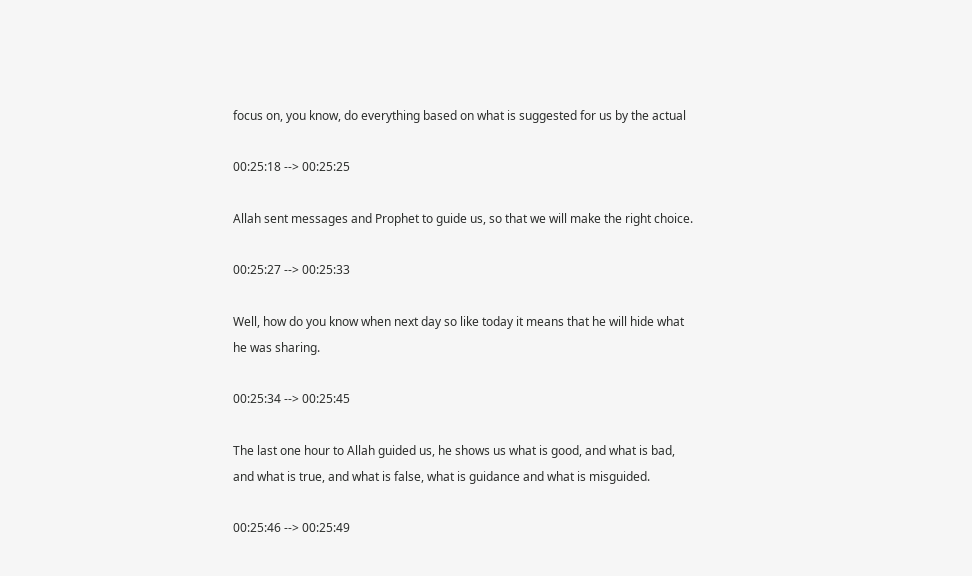focus on, you know, do everything based on what is suggested for us by the actual

00:25:18 --> 00:25:25

Allah sent messages and Prophet to guide us, so that we will make the right choice.

00:25:27 --> 00:25:33

Well, how do you know when next day so like today it means that he will hide what he was sharing.

00:25:34 --> 00:25:45

The last one hour to Allah guided us, he shows us what is good, and what is bad, and what is true, and what is false, what is guidance and what is misguided.

00:25:46 --> 00:25:49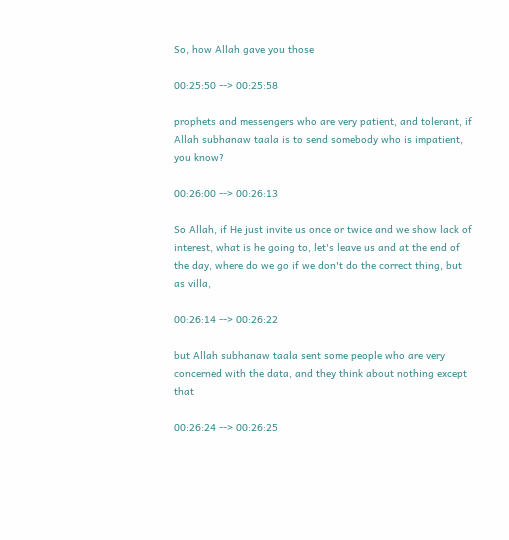So, how Allah gave you those

00:25:50 --> 00:25:58

prophets and messengers who are very patient, and tolerant, if Allah subhanaw taala is to send somebody who is impatient, you know?

00:26:00 --> 00:26:13

So Allah, if He just invite us once or twice and we show lack of interest, what is he going to, let's leave us and at the end of the day, where do we go if we don't do the correct thing, but as villa,

00:26:14 --> 00:26:22

but Allah subhanaw taala sent some people who are very concerned with the data, and they think about nothing except that

00:26:24 --> 00:26:25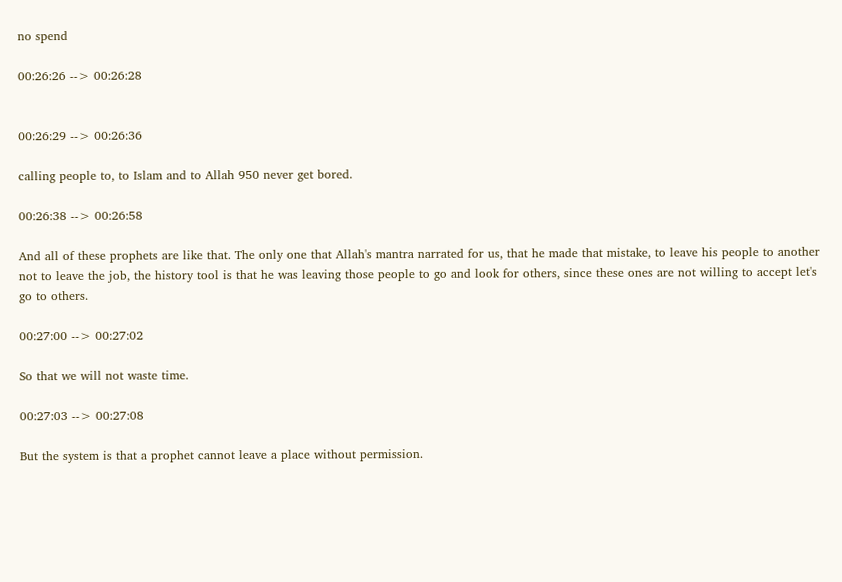no spend

00:26:26 --> 00:26:28


00:26:29 --> 00:26:36

calling people to, to Islam and to Allah 950 never get bored.

00:26:38 --> 00:26:58

And all of these prophets are like that. The only one that Allah's mantra narrated for us, that he made that mistake, to leave his people to another not to leave the job, the history tool is that he was leaving those people to go and look for others, since these ones are not willing to accept let's go to others.

00:27:00 --> 00:27:02

So that we will not waste time.

00:27:03 --> 00:27:08

But the system is that a prophet cannot leave a place without permission.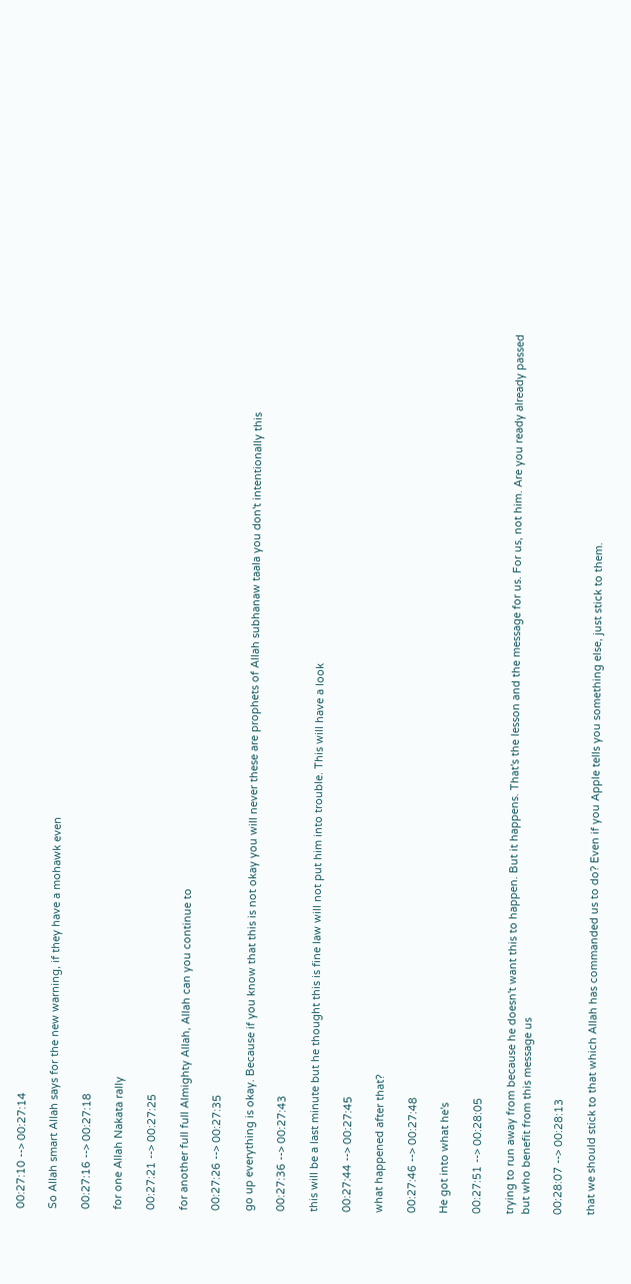00:27:10 --> 00:27:14

So Allah smart Allah says for the new warning, if they have a mohawk even

00:27:16 --> 00:27:18

for one Allah Nakata rally

00:27:21 --> 00:27:25

for another full full Almighty Allah, Allah can you continue to

00:27:26 --> 00:27:35

go up everything is okay. Because if you know that this is not okay you will never these are prophets of Allah subhanaw taala you don't intentionally this

00:27:36 --> 00:27:43

this will be a last minute but he thought this is fine law will not put him into trouble. This will have a look

00:27:44 --> 00:27:45

what happened after that?

00:27:46 --> 00:27:48

He got into what he's

00:27:51 --> 00:28:05

trying to run away from because he doesn't want this to happen. But it happens. That's the lesson and the message for us. For us, not him. Are you ready already passed but who benefit from this message us

00:28:07 --> 00:28:13

that we should stick to that which Allah has commanded us to do? Even if you Apple tells you something else, just stick to them.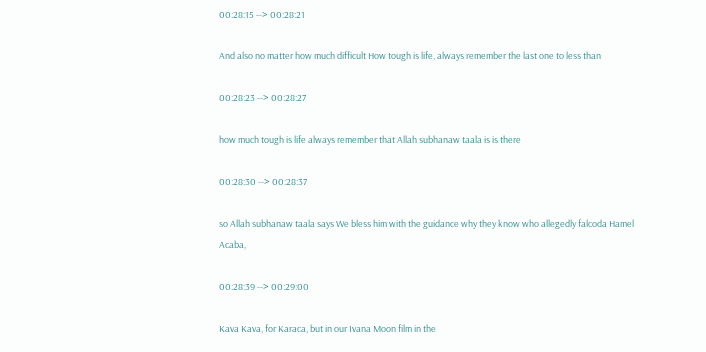00:28:15 --> 00:28:21

And also no matter how much difficult How tough is life, always remember the last one to less than

00:28:23 --> 00:28:27

how much tough is life always remember that Allah subhanaw taala is is there

00:28:30 --> 00:28:37

so Allah subhanaw taala says We bless him with the guidance why they know who allegedly falcoda Hamel Acaba,

00:28:39 --> 00:29:00

Kava Kava, for Karaca, but in our Ivana Moon film in the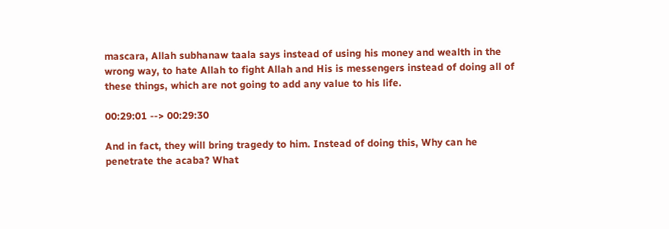mascara, Allah subhanaw taala says instead of using his money and wealth in the wrong way, to hate Allah to fight Allah and His is messengers instead of doing all of these things, which are not going to add any value to his life.

00:29:01 --> 00:29:30

And in fact, they will bring tragedy to him. Instead of doing this, Why can he penetrate the acaba? What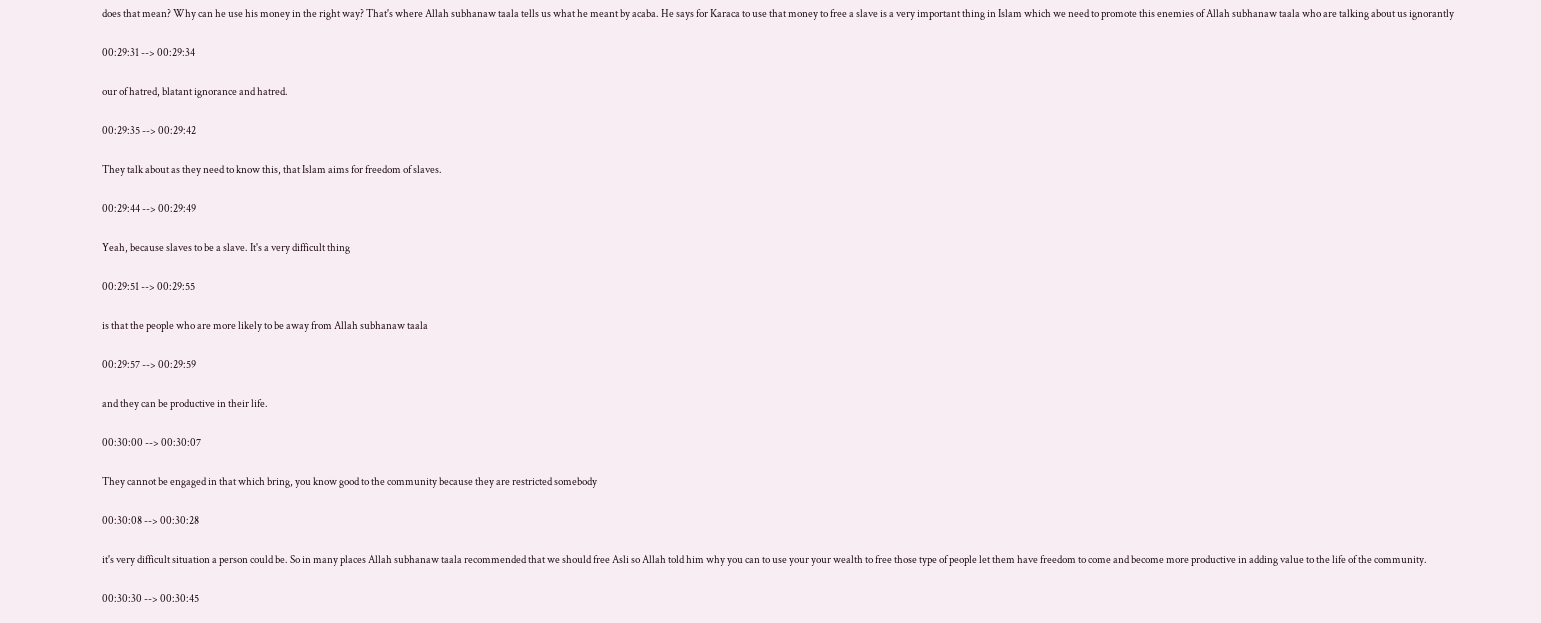does that mean? Why can he use his money in the right way? That's where Allah subhanaw taala tells us what he meant by acaba. He says for Karaca to use that money to free a slave is a very important thing in Islam which we need to promote this enemies of Allah subhanaw taala who are talking about us ignorantly

00:29:31 --> 00:29:34

our of hatred, blatant ignorance and hatred.

00:29:35 --> 00:29:42

They talk about as they need to know this, that Islam aims for freedom of slaves.

00:29:44 --> 00:29:49

Yeah, because slaves to be a slave. It's a very difficult thing

00:29:51 --> 00:29:55

is that the people who are more likely to be away from Allah subhanaw taala

00:29:57 --> 00:29:59

and they can be productive in their life.

00:30:00 --> 00:30:07

They cannot be engaged in that which bring, you know good to the community because they are restricted somebody

00:30:08 --> 00:30:28

it's very difficult situation a person could be. So in many places Allah subhanaw taala recommended that we should free Asli so Allah told him why you can to use your your wealth to free those type of people let them have freedom to come and become more productive in adding value to the life of the community.

00:30:30 --> 00:30:45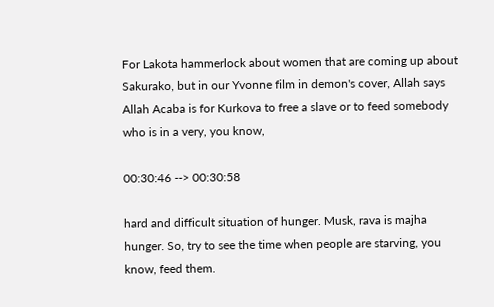For Lakota hammerlock about women that are coming up about Sakurako, but in our Yvonne film in demon's cover, Allah says Allah Acaba is for Kurkova to free a slave or to feed somebody who is in a very, you know,

00:30:46 --> 00:30:58

hard and difficult situation of hunger. Musk, rava is majha hunger. So, try to see the time when people are starving, you know, feed them.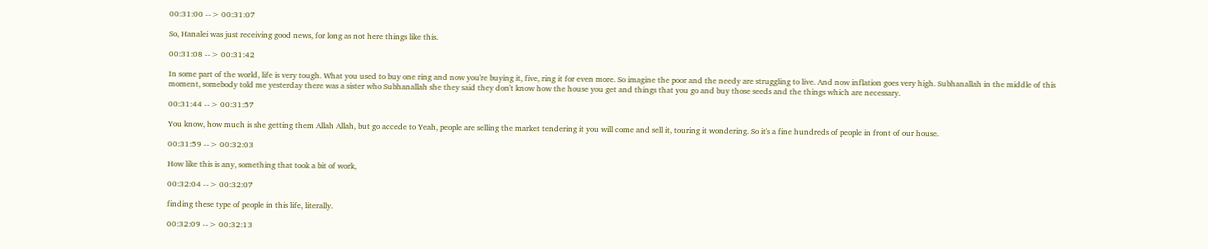00:31:00 --> 00:31:07

So, Hanalei was just receiving good news, for long as not here things like this.

00:31:08 --> 00:31:42

In some part of the world, life is very tough. What you used to buy one ring and now you're buying it, five, ring it for even more. So imagine the poor and the needy are struggling to live. And now inflation goes very high. Subhanallah in the middle of this moment, somebody told me yesterday there was a sister who Subhanallah she they said they don't know how the house you get and things that you go and buy those seeds and the things which are necessary.

00:31:44 --> 00:31:57

You know, how much is she getting them Allah Allah, but go accede to Yeah, people are selling the market tendering it you will come and sell it, touring it wondering. So it's a fine hundreds of people in front of our house.

00:31:59 --> 00:32:03

How like this is any, something that took a bit of work,

00:32:04 --> 00:32:07

finding these type of people in this life, literally.

00:32:09 --> 00:32:13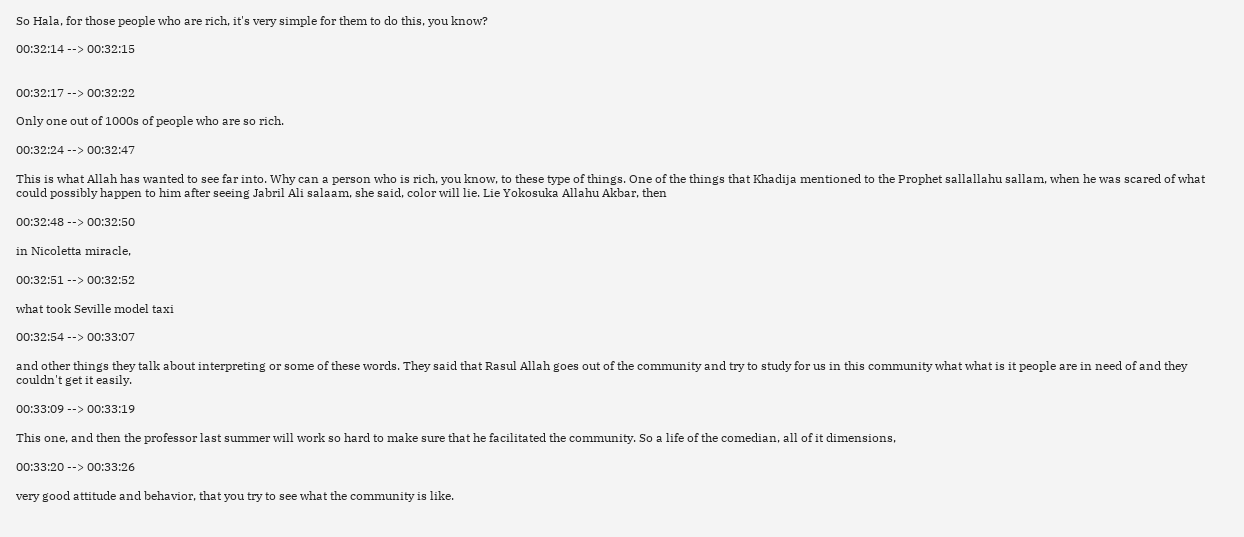So Hala, for those people who are rich, it's very simple for them to do this, you know?

00:32:14 --> 00:32:15


00:32:17 --> 00:32:22

Only one out of 1000s of people who are so rich.

00:32:24 --> 00:32:47

This is what Allah has wanted to see far into. Why can a person who is rich, you know, to these type of things. One of the things that Khadija mentioned to the Prophet sallallahu sallam, when he was scared of what could possibly happen to him after seeing Jabril Ali salaam, she said, color will lie. Lie Yokosuka Allahu Akbar, then

00:32:48 --> 00:32:50

in Nicoletta miracle,

00:32:51 --> 00:32:52

what took Seville model taxi

00:32:54 --> 00:33:07

and other things they talk about interpreting or some of these words. They said that Rasul Allah goes out of the community and try to study for us in this community what what is it people are in need of and they couldn't get it easily.

00:33:09 --> 00:33:19

This one, and then the professor last summer will work so hard to make sure that he facilitated the community. So a life of the comedian, all of it dimensions,

00:33:20 --> 00:33:26

very good attitude and behavior, that you try to see what the community is like.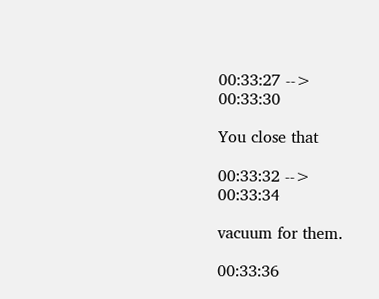00:33:27 --> 00:33:30

You close that

00:33:32 --> 00:33:34

vacuum for them.

00:33:36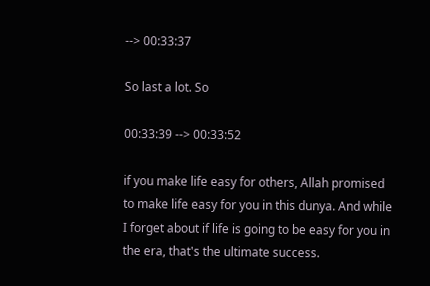--> 00:33:37

So last a lot. So

00:33:39 --> 00:33:52

if you make life easy for others, Allah promised to make life easy for you in this dunya. And while I forget about if life is going to be easy for you in the era, that's the ultimate success.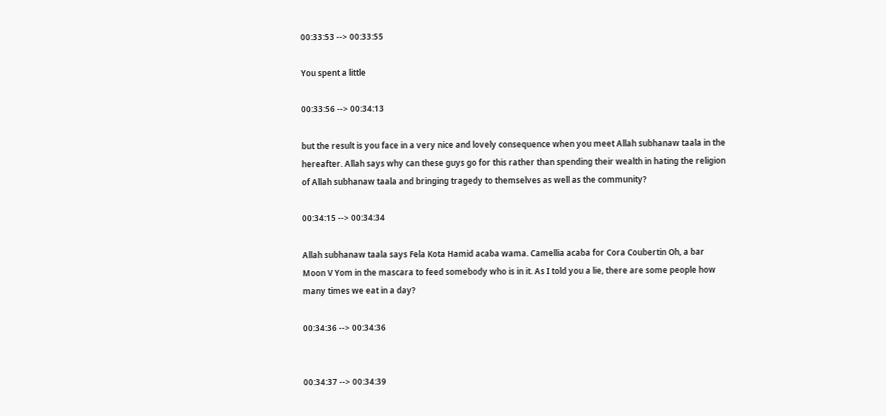00:33:53 --> 00:33:55

You spent a little

00:33:56 --> 00:34:13

but the result is you face in a very nice and lovely consequence when you meet Allah subhanaw taala in the hereafter. Allah says why can these guys go for this rather than spending their wealth in hating the religion of Allah subhanaw taala and bringing tragedy to themselves as well as the community?

00:34:15 --> 00:34:34

Allah subhanaw taala says Fela Kota Hamid acaba wama. Camellia acaba for Cora Coubertin Oh, a bar Moon V Yom in the mascara to feed somebody who is in it. As I told you a lie, there are some people how many times we eat in a day?

00:34:36 --> 00:34:36


00:34:37 --> 00:34:39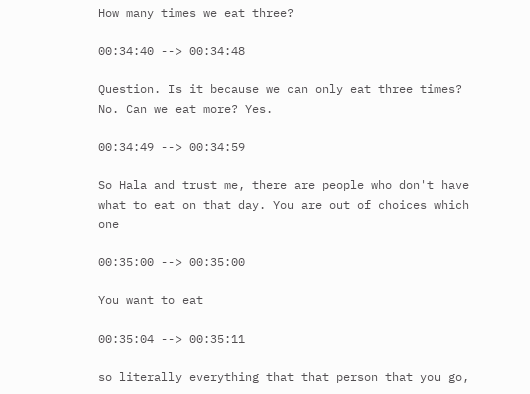How many times we eat three?

00:34:40 --> 00:34:48

Question. Is it because we can only eat three times? No. Can we eat more? Yes.

00:34:49 --> 00:34:59

So Hala and trust me, there are people who don't have what to eat on that day. You are out of choices which one

00:35:00 --> 00:35:00

You want to eat

00:35:04 --> 00:35:11

so literally everything that that person that you go,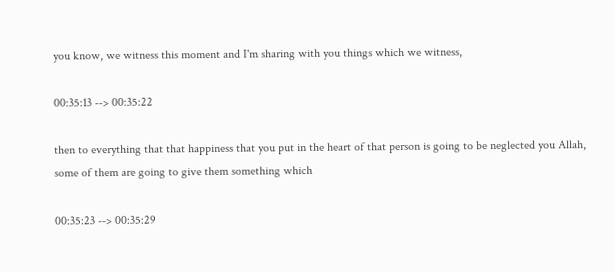you know, we witness this moment and I'm sharing with you things which we witness,

00:35:13 --> 00:35:22

then to everything that that happiness that you put in the heart of that person is going to be neglected you Allah, some of them are going to give them something which

00:35:23 --> 00:35:29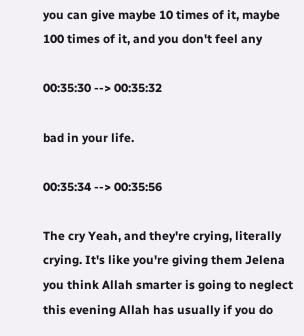you can give maybe 10 times of it, maybe 100 times of it, and you don't feel any

00:35:30 --> 00:35:32

bad in your life.

00:35:34 --> 00:35:56

The cry Yeah, and they're crying, literally crying. It's like you're giving them Jelena you think Allah smarter is going to neglect this evening Allah has usually if you do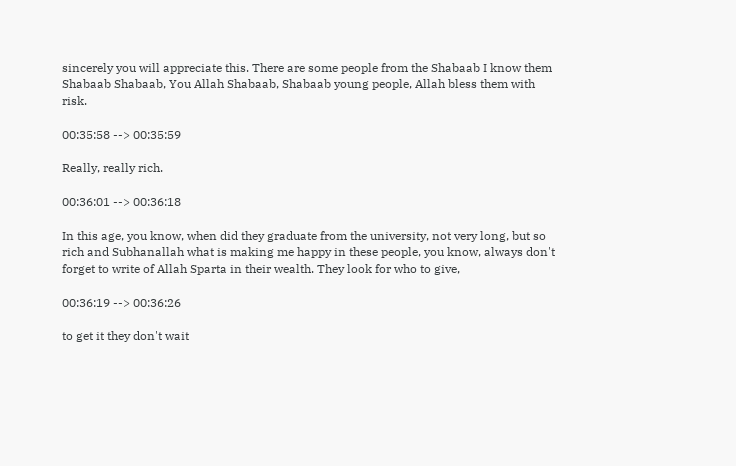sincerely you will appreciate this. There are some people from the Shabaab I know them Shabaab Shabaab, You Allah Shabaab, Shabaab young people, Allah bless them with risk.

00:35:58 --> 00:35:59

Really, really rich.

00:36:01 --> 00:36:18

In this age, you know, when did they graduate from the university, not very long, but so rich and Subhanallah what is making me happy in these people, you know, always don't forget to write of Allah Sparta in their wealth. They look for who to give,

00:36:19 --> 00:36:26

to get it they don't wait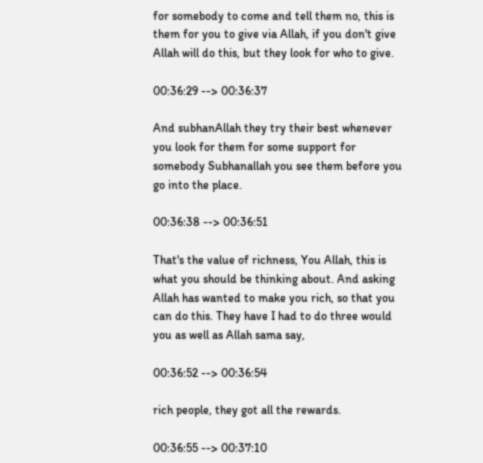for somebody to come and tell them no, this is them for you to give via Allah, if you don't give Allah will do this, but they look for who to give.

00:36:29 --> 00:36:37

And subhanAllah they try their best whenever you look for them for some support for somebody Subhanallah you see them before you go into the place.

00:36:38 --> 00:36:51

That's the value of richness, You Allah, this is what you should be thinking about. And asking Allah has wanted to make you rich, so that you can do this. They have I had to do three would you as well as Allah sama say,

00:36:52 --> 00:36:54

rich people, they got all the rewards.

00:36:55 --> 00:37:10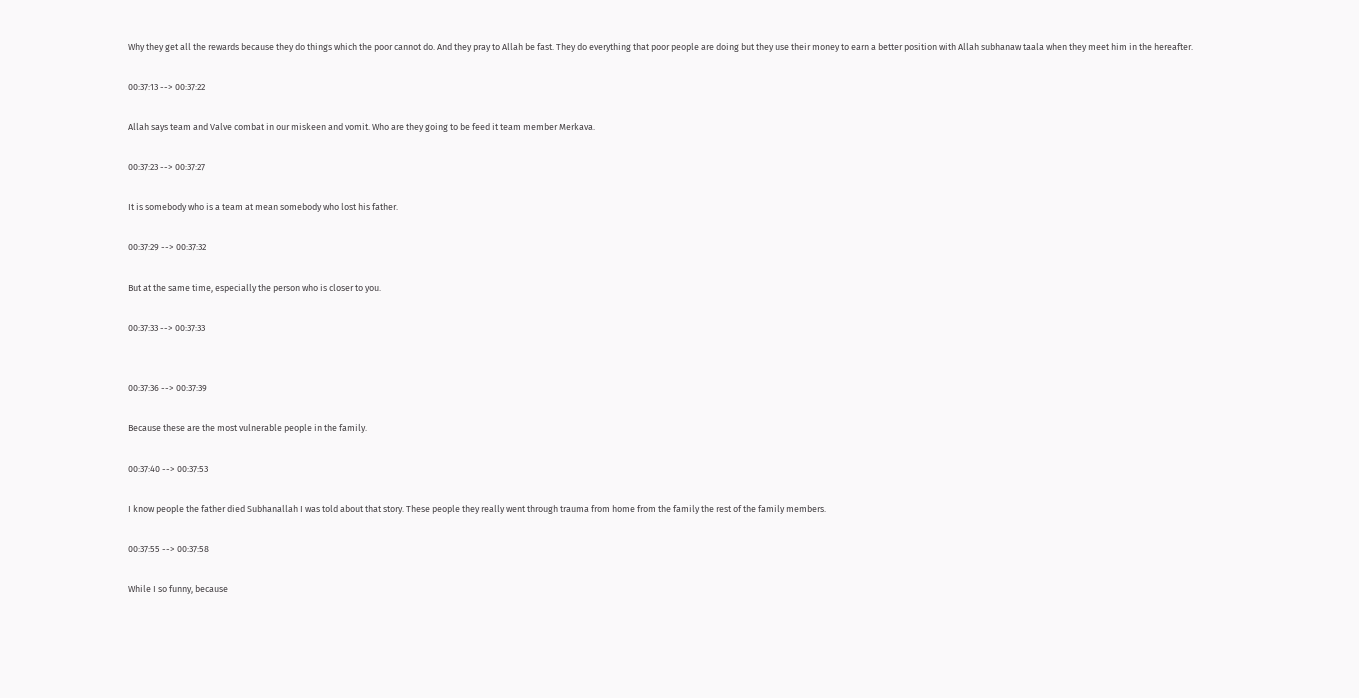Why they get all the rewards because they do things which the poor cannot do. And they pray to Allah be fast. They do everything that poor people are doing but they use their money to earn a better position with Allah subhanaw taala when they meet him in the hereafter.

00:37:13 --> 00:37:22

Allah says team and Valve combat in our miskeen and vomit. Who are they going to be feed it team member Merkava.

00:37:23 --> 00:37:27

It is somebody who is a team at mean somebody who lost his father.

00:37:29 --> 00:37:32

But at the same time, especially the person who is closer to you.

00:37:33 --> 00:37:33


00:37:36 --> 00:37:39

Because these are the most vulnerable people in the family.

00:37:40 --> 00:37:53

I know people the father died Subhanallah I was told about that story. These people they really went through trauma from home from the family the rest of the family members.

00:37:55 --> 00:37:58

While I so funny, because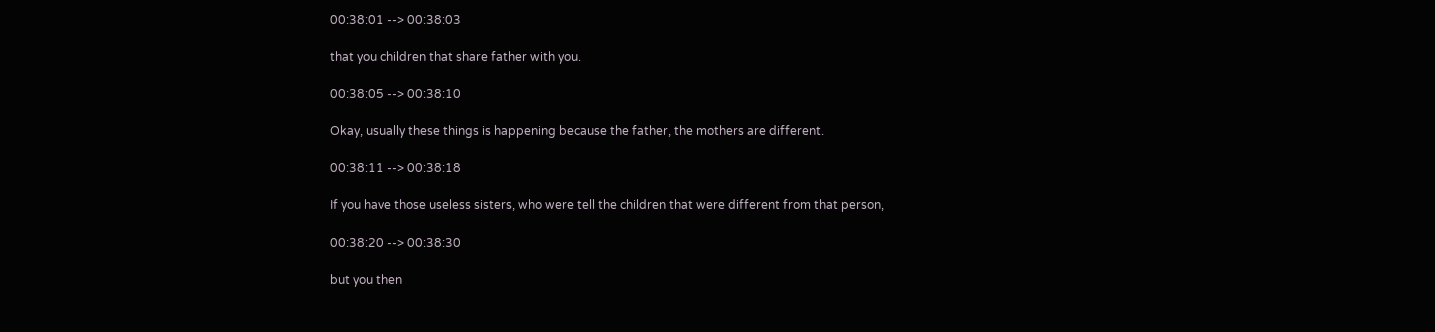00:38:01 --> 00:38:03

that you children that share father with you.

00:38:05 --> 00:38:10

Okay, usually these things is happening because the father, the mothers are different.

00:38:11 --> 00:38:18

If you have those useless sisters, who were tell the children that were different from that person,

00:38:20 --> 00:38:30

but you then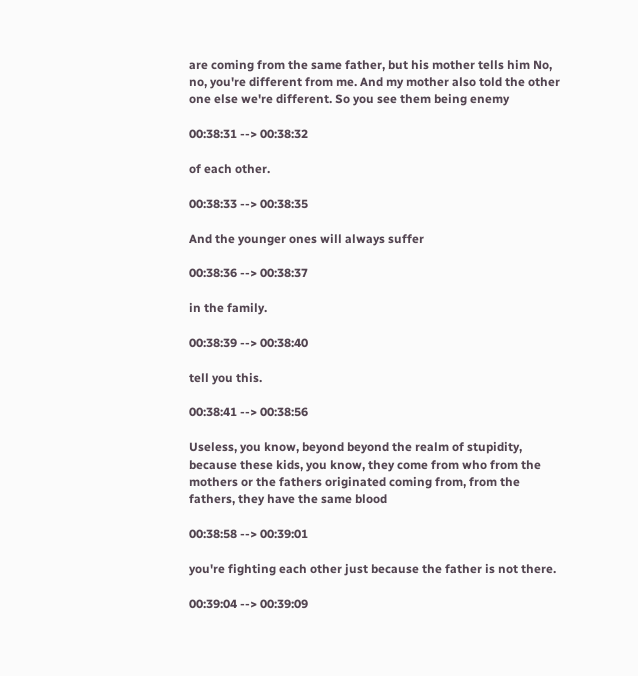are coming from the same father, but his mother tells him No, no, you're different from me. And my mother also told the other one else we're different. So you see them being enemy

00:38:31 --> 00:38:32

of each other.

00:38:33 --> 00:38:35

And the younger ones will always suffer

00:38:36 --> 00:38:37

in the family.

00:38:39 --> 00:38:40

tell you this.

00:38:41 --> 00:38:56

Useless, you know, beyond beyond the realm of stupidity, because these kids, you know, they come from who from the mothers or the fathers originated coming from, from the fathers, they have the same blood

00:38:58 --> 00:39:01

you're fighting each other just because the father is not there.

00:39:04 --> 00:39:09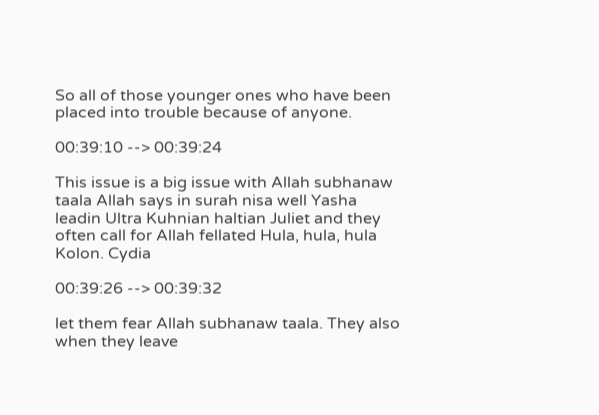So all of those younger ones who have been placed into trouble because of anyone.

00:39:10 --> 00:39:24

This issue is a big issue with Allah subhanaw taala Allah says in surah nisa well Yasha leadin Ultra Kuhnian haltian Juliet and they often call for Allah fellated Hula, hula, hula Kolon. Cydia

00:39:26 --> 00:39:32

let them fear Allah subhanaw taala. They also when they leave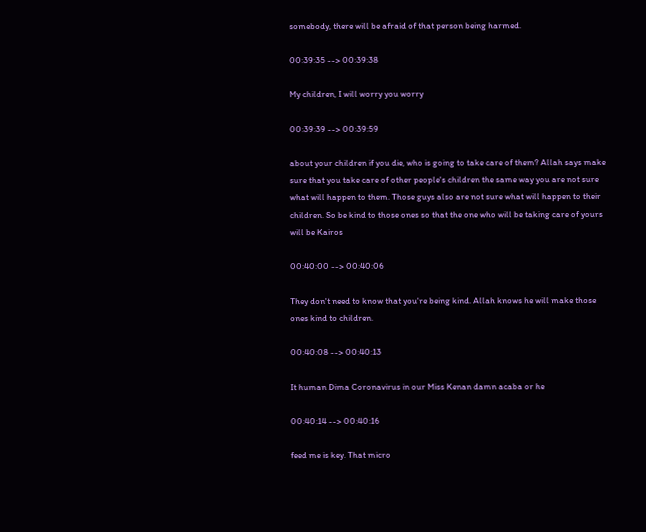somebody, there will be afraid of that person being harmed.

00:39:35 --> 00:39:38

My children, I will worry you worry

00:39:39 --> 00:39:59

about your children if you die, who is going to take care of them? Allah says make sure that you take care of other people's children the same way you are not sure what will happen to them. Those guys also are not sure what will happen to their children. So be kind to those ones so that the one who will be taking care of yours will be Kairos

00:40:00 --> 00:40:06

They don't need to know that you're being kind. Allah knows he will make those ones kind to children.

00:40:08 --> 00:40:13

It human Dima Coronavirus in our Miss Kenan damn acaba or he

00:40:14 --> 00:40:16

feed me is key. That micro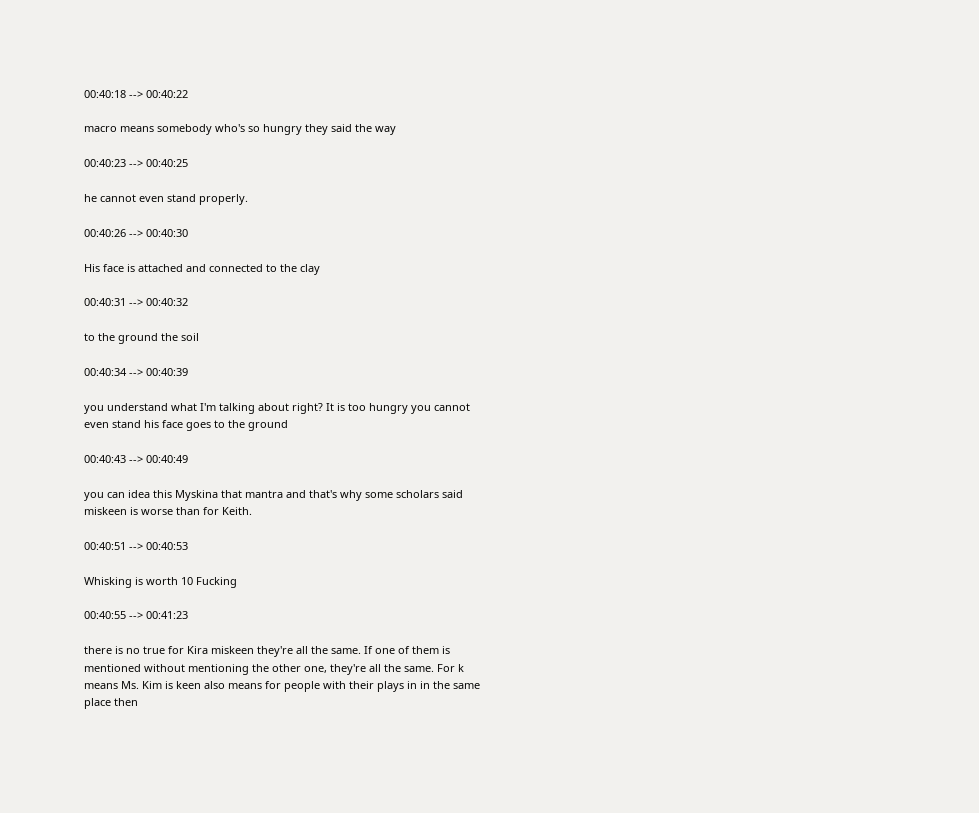00:40:18 --> 00:40:22

macro means somebody who's so hungry they said the way

00:40:23 --> 00:40:25

he cannot even stand properly.

00:40:26 --> 00:40:30

His face is attached and connected to the clay

00:40:31 --> 00:40:32

to the ground the soil

00:40:34 --> 00:40:39

you understand what I'm talking about right? It is too hungry you cannot even stand his face goes to the ground

00:40:43 --> 00:40:49

you can idea this Myskina that mantra and that's why some scholars said miskeen is worse than for Keith.

00:40:51 --> 00:40:53

Whisking is worth 10 Fucking

00:40:55 --> 00:41:23

there is no true for Kira miskeen they're all the same. If one of them is mentioned without mentioning the other one, they're all the same. For k means Ms. Kim is keen also means for people with their plays in in the same place then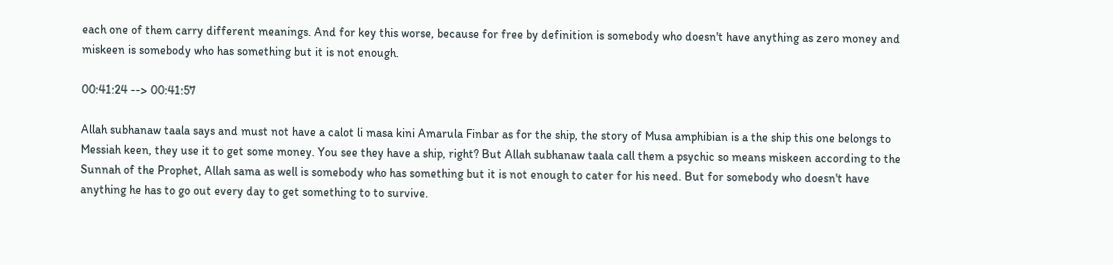each one of them carry different meanings. And for key this worse, because for free by definition is somebody who doesn't have anything as zero money and miskeen is somebody who has something but it is not enough.

00:41:24 --> 00:41:57

Allah subhanaw taala says and must not have a calot li masa kini Amarula Finbar as for the ship, the story of Musa amphibian is a the ship this one belongs to Messiah keen, they use it to get some money. You see they have a ship, right? But Allah subhanaw taala call them a psychic so means miskeen according to the Sunnah of the Prophet, Allah sama as well is somebody who has something but it is not enough to cater for his need. But for somebody who doesn't have anything he has to go out every day to get something to to survive.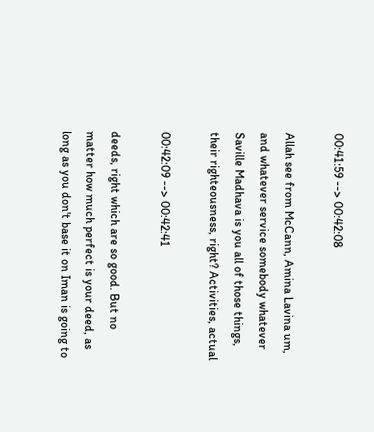00:41:59 --> 00:42:08

Allah see from McCann, Amina Lavina um, and whatever service somebody whatever Saville Madhava is you all of those things, their righteousness, right? Activities, actual

00:42:09 --> 00:42:41

deeds, right which are so good. But no matter how much perfect is your deed, as long as you don't base it on Iman is going to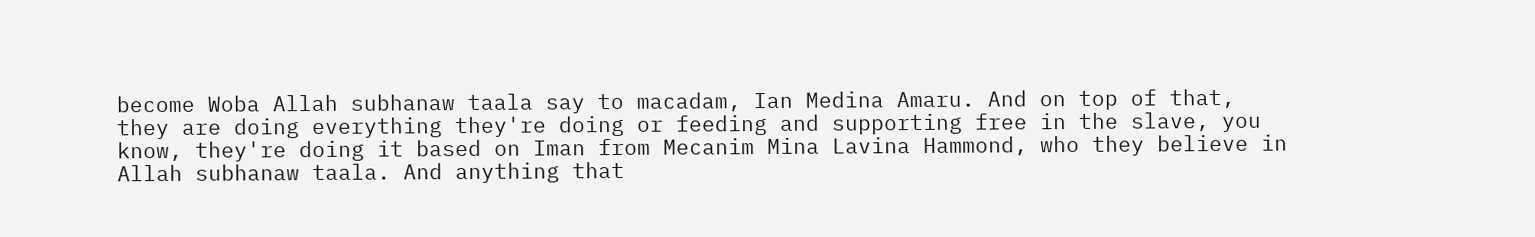become Woba Allah subhanaw taala say to macadam, Ian Medina Amaru. And on top of that, they are doing everything they're doing or feeding and supporting free in the slave, you know, they're doing it based on Iman from Mecanim Mina Lavina Hammond, who they believe in Allah subhanaw taala. And anything that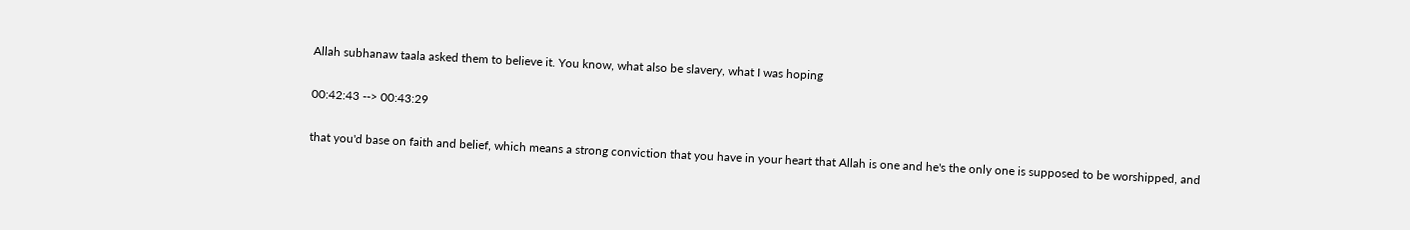Allah subhanaw taala asked them to believe it. You know, what also be slavery, what I was hoping

00:42:43 --> 00:43:29

that you'd base on faith and belief, which means a strong conviction that you have in your heart that Allah is one and he's the only one is supposed to be worshipped, and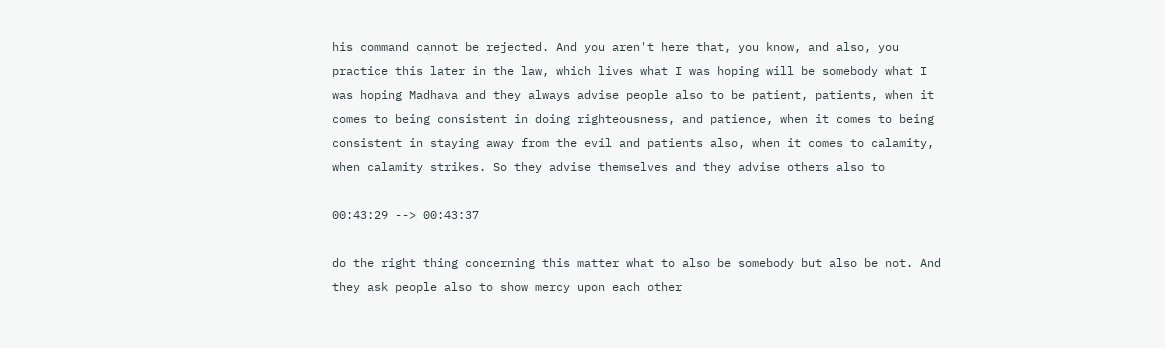his command cannot be rejected. And you aren't here that, you know, and also, you practice this later in the law, which lives what I was hoping will be somebody what I was hoping Madhava and they always advise people also to be patient, patients, when it comes to being consistent in doing righteousness, and patience, when it comes to being consistent in staying away from the evil and patients also, when it comes to calamity, when calamity strikes. So they advise themselves and they advise others also to

00:43:29 --> 00:43:37

do the right thing concerning this matter what to also be somebody but also be not. And they ask people also to show mercy upon each other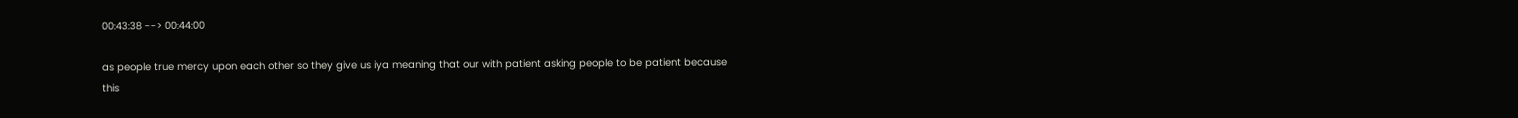00:43:38 --> 00:44:00

as people true mercy upon each other so they give us iya meaning that our with patient asking people to be patient because this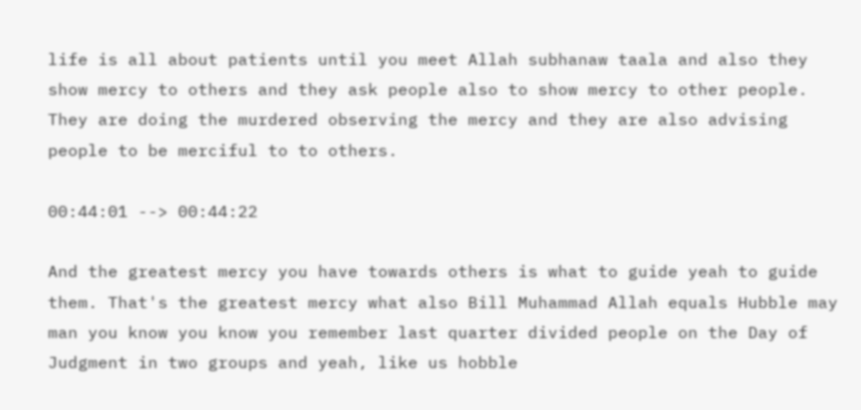life is all about patients until you meet Allah subhanaw taala and also they show mercy to others and they ask people also to show mercy to other people. They are doing the murdered observing the mercy and they are also advising people to be merciful to to others.

00:44:01 --> 00:44:22

And the greatest mercy you have towards others is what to guide yeah to guide them. That's the greatest mercy what also Bill Muhammad Allah equals Hubble may man you know you know you remember last quarter divided people on the Day of Judgment in two groups and yeah, like us hobble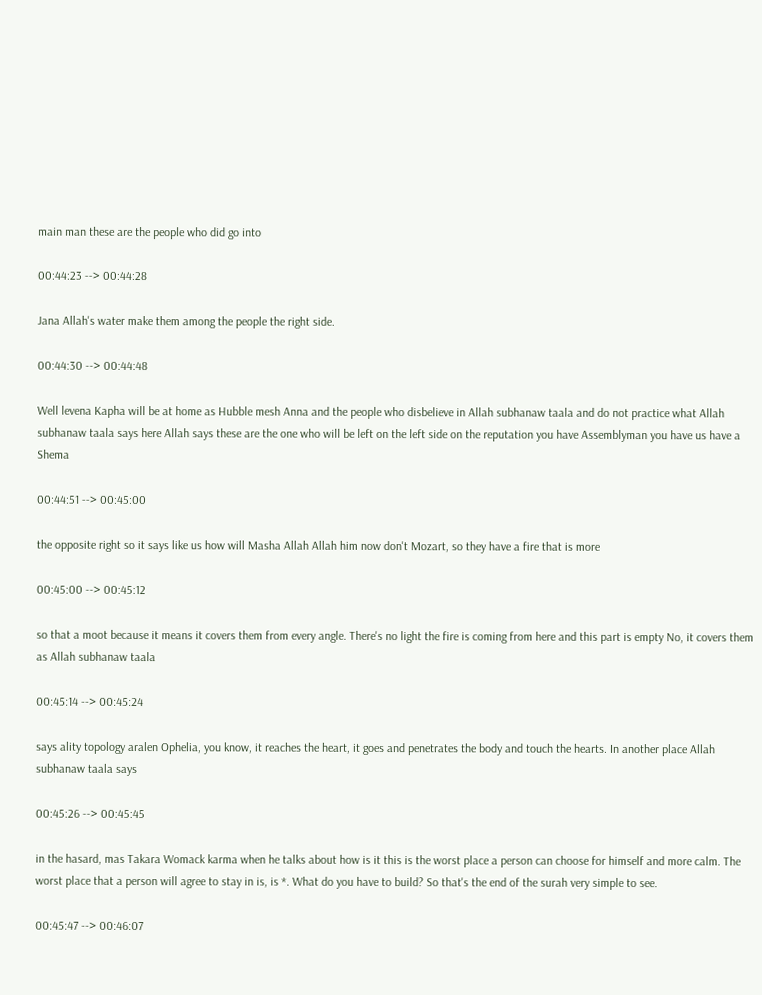main man these are the people who did go into

00:44:23 --> 00:44:28

Jana Allah's water make them among the people the right side.

00:44:30 --> 00:44:48

Well levena Kapha will be at home as Hubble mesh Anna and the people who disbelieve in Allah subhanaw taala and do not practice what Allah subhanaw taala says here Allah says these are the one who will be left on the left side on the reputation you have Assemblyman you have us have a Shema

00:44:51 --> 00:45:00

the opposite right so it says like us how will Masha Allah Allah him now don't Mozart, so they have a fire that is more

00:45:00 --> 00:45:12

so that a moot because it means it covers them from every angle. There's no light the fire is coming from here and this part is empty No, it covers them as Allah subhanaw taala

00:45:14 --> 00:45:24

says ality topology aralen Ophelia, you know, it reaches the heart, it goes and penetrates the body and touch the hearts. In another place Allah subhanaw taala says

00:45:26 --> 00:45:45

in the hasard, mas Takara Womack karma when he talks about how is it this is the worst place a person can choose for himself and more calm. The worst place that a person will agree to stay in is, is *. What do you have to build? So that's the end of the surah very simple to see.

00:45:47 --> 00:46:07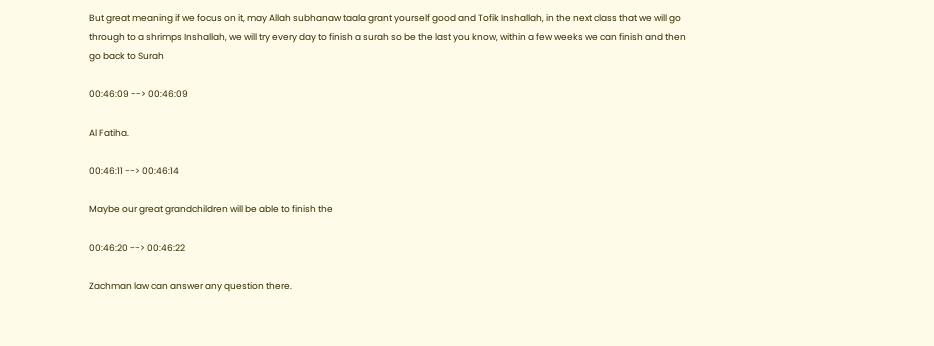But great meaning if we focus on it, may Allah subhanaw taala grant yourself good and Tofik Inshallah, in the next class that we will go through to a shrimps Inshallah, we will try every day to finish a surah so be the last you know, within a few weeks we can finish and then go back to Surah

00:46:09 --> 00:46:09

Al Fatiha.

00:46:11 --> 00:46:14

Maybe our great grandchildren will be able to finish the

00:46:20 --> 00:46:22

Zachman law can answer any question there.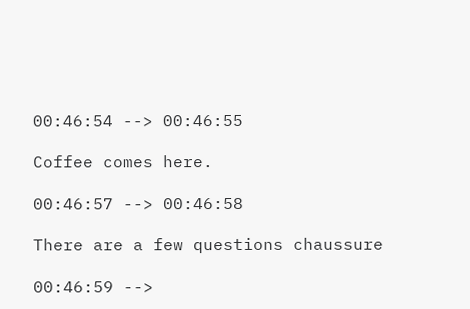00:46:54 --> 00:46:55

Coffee comes here.

00:46:57 --> 00:46:58

There are a few questions chaussure

00:46:59 -->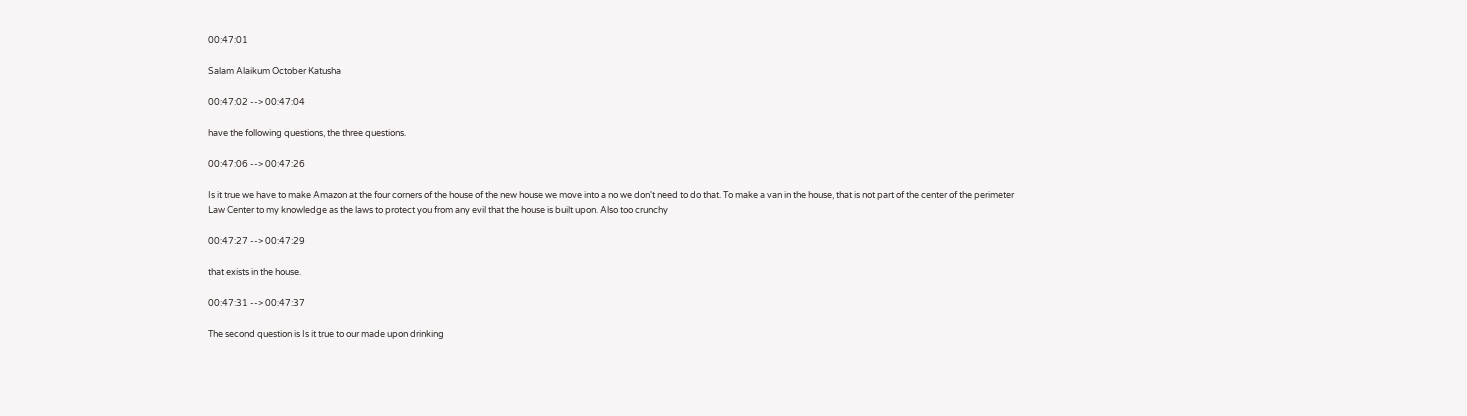00:47:01

Salam Alaikum October Katusha

00:47:02 --> 00:47:04

have the following questions, the three questions.

00:47:06 --> 00:47:26

Is it true we have to make Amazon at the four corners of the house of the new house we move into a no we don't need to do that. To make a van in the house, that is not part of the center of the perimeter Law Center to my knowledge as the laws to protect you from any evil that the house is built upon. Also too crunchy

00:47:27 --> 00:47:29

that exists in the house.

00:47:31 --> 00:47:37

The second question is Is it true to our made upon drinking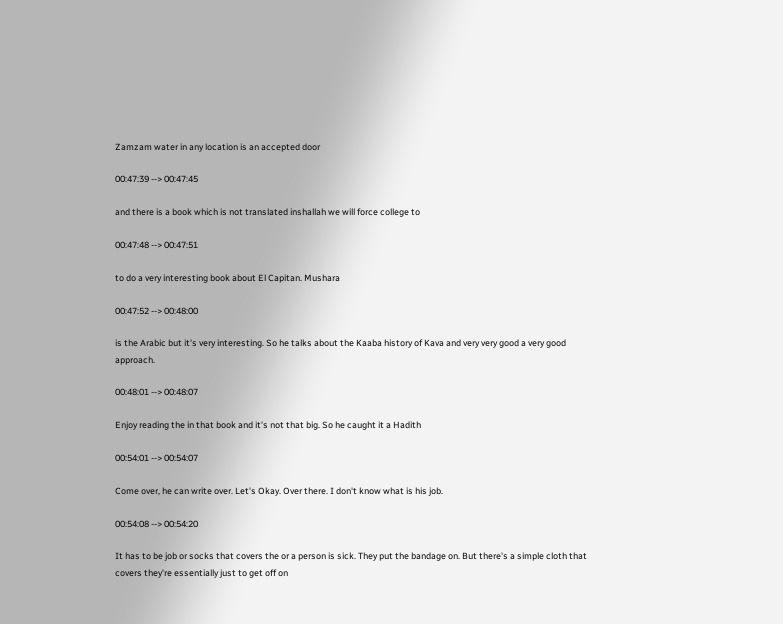Zamzam water in any location is an accepted door

00:47:39 --> 00:47:45

and there is a book which is not translated inshallah we will force college to

00:47:48 --> 00:47:51

to do a very interesting book about El Capitan. Mushara

00:47:52 --> 00:48:00

is the Arabic but it's very interesting. So he talks about the Kaaba history of Kava and very very good a very good approach.

00:48:01 --> 00:48:07

Enjoy reading the in that book and it's not that big. So he caught it a Hadith

00:54:01 --> 00:54:07

Come over, he can write over. Let's Okay. Over there. I don't know what is his job.

00:54:08 --> 00:54:20

It has to be job or socks that covers the or a person is sick. They put the bandage on. But there's a simple cloth that covers they're essentially just to get off on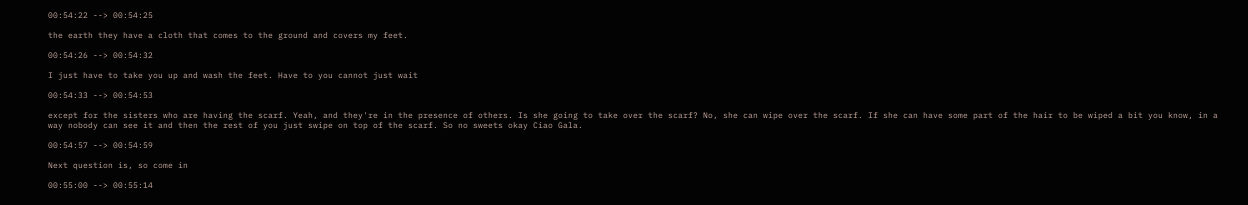00:54:22 --> 00:54:25

the earth they have a cloth that comes to the ground and covers my feet.

00:54:26 --> 00:54:32

I just have to take you up and wash the feet. Have to you cannot just wait

00:54:33 --> 00:54:53

except for the sisters who are having the scarf. Yeah, and they're in the presence of others. Is she going to take over the scarf? No, she can wipe over the scarf. If she can have some part of the hair to be wiped a bit you know, in a way nobody can see it and then the rest of you just swipe on top of the scarf. So no sweets okay Ciao Gala.

00:54:57 --> 00:54:59

Next question is, so come in

00:55:00 --> 00:55:14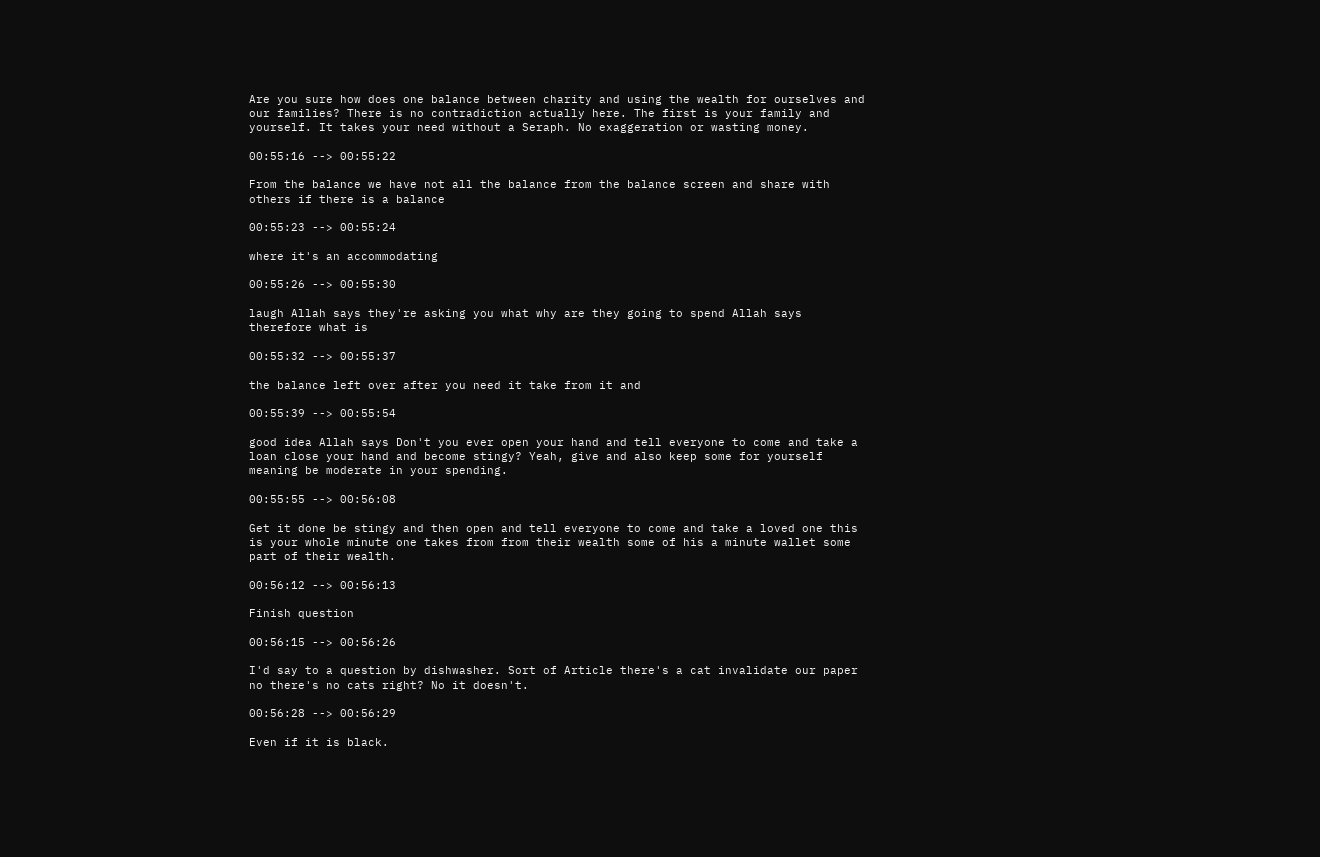Are you sure how does one balance between charity and using the wealth for ourselves and our families? There is no contradiction actually here. The first is your family and yourself. It takes your need without a Seraph. No exaggeration or wasting money.

00:55:16 --> 00:55:22

From the balance we have not all the balance from the balance screen and share with others if there is a balance

00:55:23 --> 00:55:24

where it's an accommodating

00:55:26 --> 00:55:30

laugh Allah says they're asking you what why are they going to spend Allah says therefore what is

00:55:32 --> 00:55:37

the balance left over after you need it take from it and

00:55:39 --> 00:55:54

good idea Allah says Don't you ever open your hand and tell everyone to come and take a loan close your hand and become stingy? Yeah, give and also keep some for yourself meaning be moderate in your spending.

00:55:55 --> 00:56:08

Get it done be stingy and then open and tell everyone to come and take a loved one this is your whole minute one takes from from their wealth some of his a minute wallet some part of their wealth.

00:56:12 --> 00:56:13

Finish question

00:56:15 --> 00:56:26

I'd say to a question by dishwasher. Sort of Article there's a cat invalidate our paper no there's no cats right? No it doesn't.

00:56:28 --> 00:56:29

Even if it is black.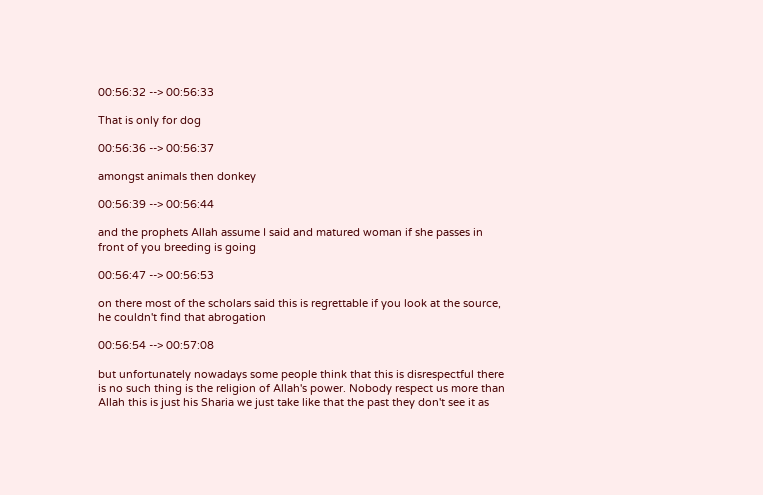00:56:32 --> 00:56:33

That is only for dog

00:56:36 --> 00:56:37

amongst animals then donkey

00:56:39 --> 00:56:44

and the prophets Allah assume I said and matured woman if she passes in front of you breeding is going

00:56:47 --> 00:56:53

on there most of the scholars said this is regrettable if you look at the source, he couldn't find that abrogation

00:56:54 --> 00:57:08

but unfortunately nowadays some people think that this is disrespectful there is no such thing is the religion of Allah's power. Nobody respect us more than Allah this is just his Sharia we just take like that the past they don't see it as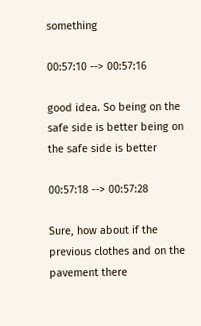something

00:57:10 --> 00:57:16

good idea. So being on the safe side is better being on the safe side is better

00:57:18 --> 00:57:28

Sure, how about if the previous clothes and on the pavement there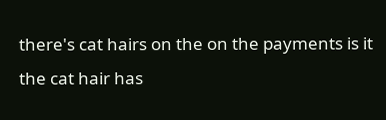there's cat hairs on the on the payments is it the cat hair has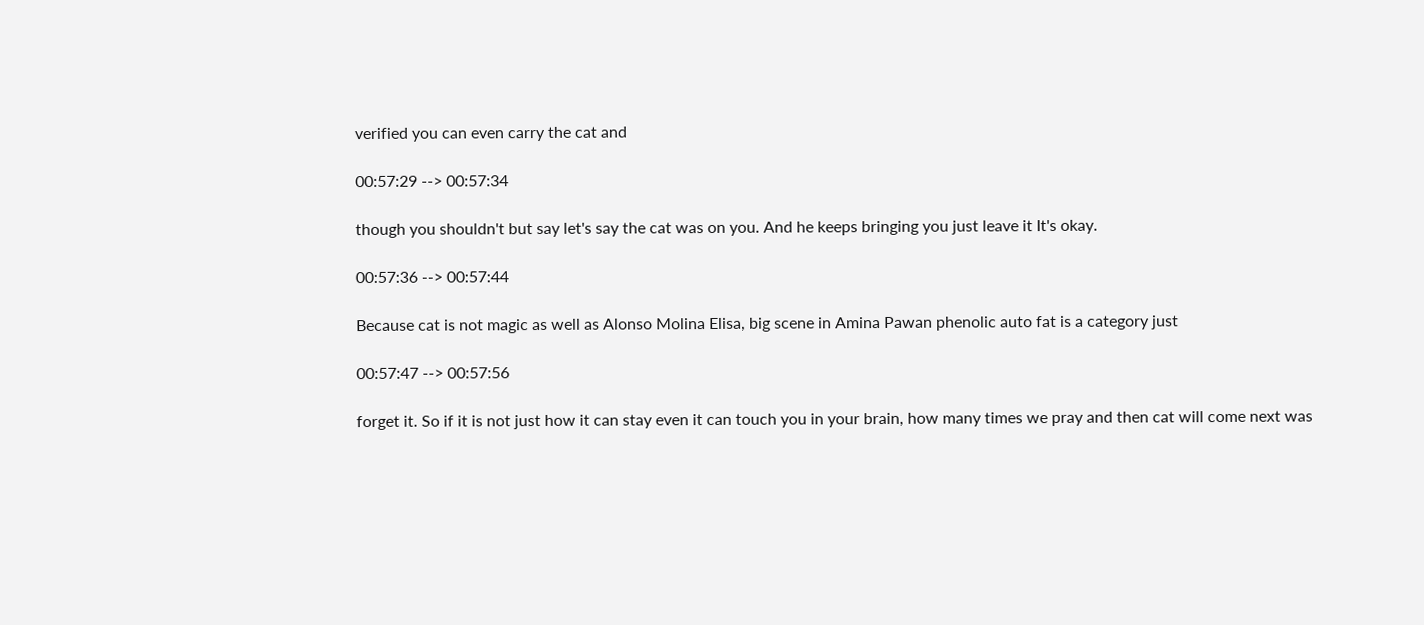verified you can even carry the cat and

00:57:29 --> 00:57:34

though you shouldn't but say let's say the cat was on you. And he keeps bringing you just leave it It's okay.

00:57:36 --> 00:57:44

Because cat is not magic as well as Alonso Molina Elisa, big scene in Amina Pawan phenolic auto fat is a category just

00:57:47 --> 00:57:56

forget it. So if it is not just how it can stay even it can touch you in your brain, how many times we pray and then cat will come next was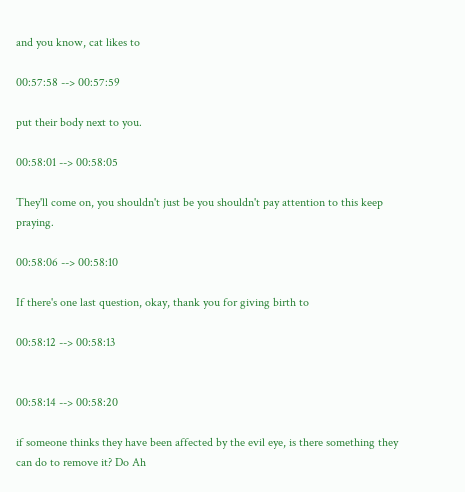and you know, cat likes to

00:57:58 --> 00:57:59

put their body next to you.

00:58:01 --> 00:58:05

They'll come on, you shouldn't just be you shouldn't pay attention to this keep praying.

00:58:06 --> 00:58:10

If there's one last question, okay, thank you for giving birth to

00:58:12 --> 00:58:13


00:58:14 --> 00:58:20

if someone thinks they have been affected by the evil eye, is there something they can do to remove it? Do Ah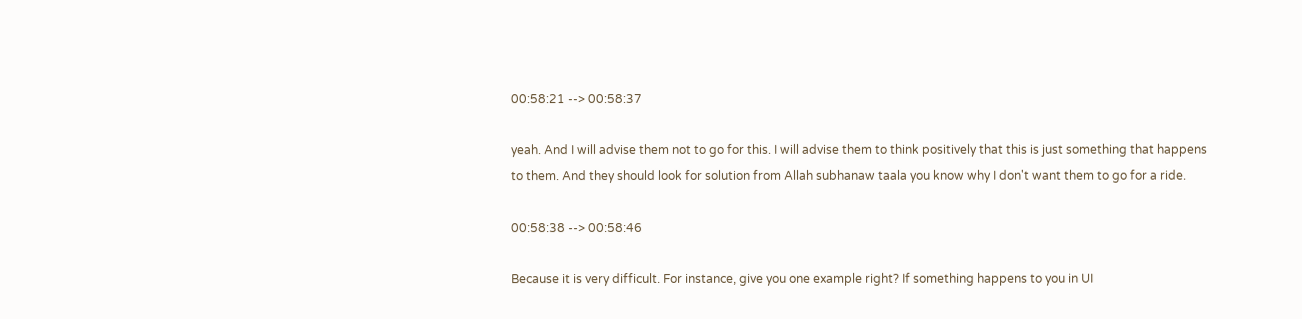00:58:21 --> 00:58:37

yeah. And I will advise them not to go for this. I will advise them to think positively that this is just something that happens to them. And they should look for solution from Allah subhanaw taala you know why I don't want them to go for a ride.

00:58:38 --> 00:58:46

Because it is very difficult. For instance, give you one example right? If something happens to you in UI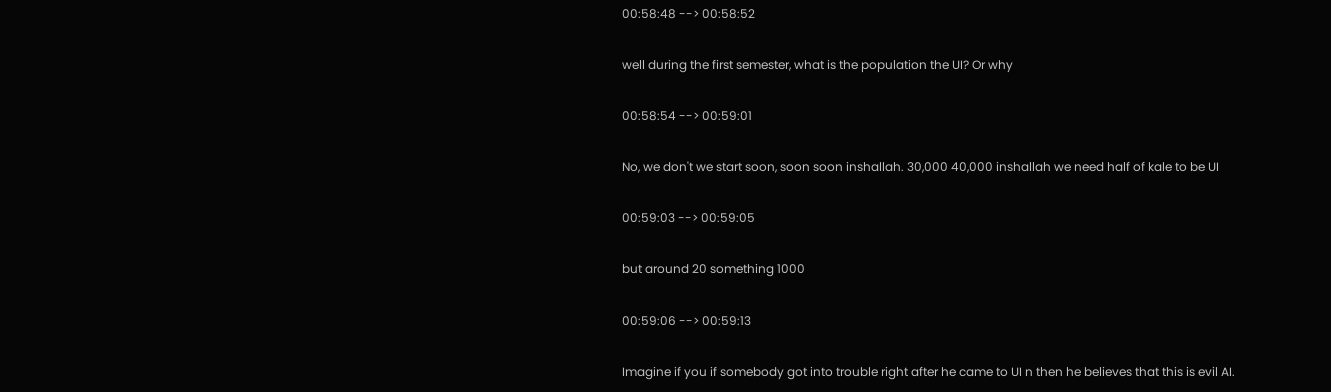00:58:48 --> 00:58:52

well during the first semester, what is the population the UI? Or why

00:58:54 --> 00:59:01

No, we don't we start soon, soon soon inshallah. 30,000 40,000 inshallah we need half of kale to be UI

00:59:03 --> 00:59:05

but around 20 something 1000

00:59:06 --> 00:59:13

Imagine if you if somebody got into trouble right after he came to UI n then he believes that this is evil AI.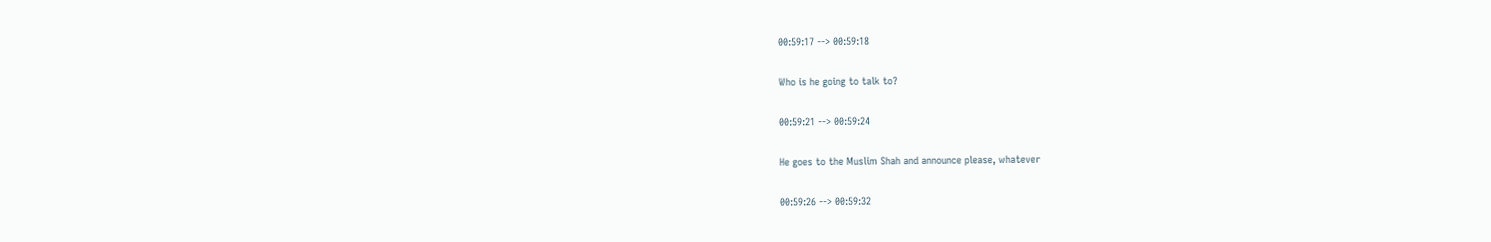00:59:17 --> 00:59:18

Who is he going to talk to?

00:59:21 --> 00:59:24

He goes to the Muslim Shah and announce please, whatever

00:59:26 --> 00:59:32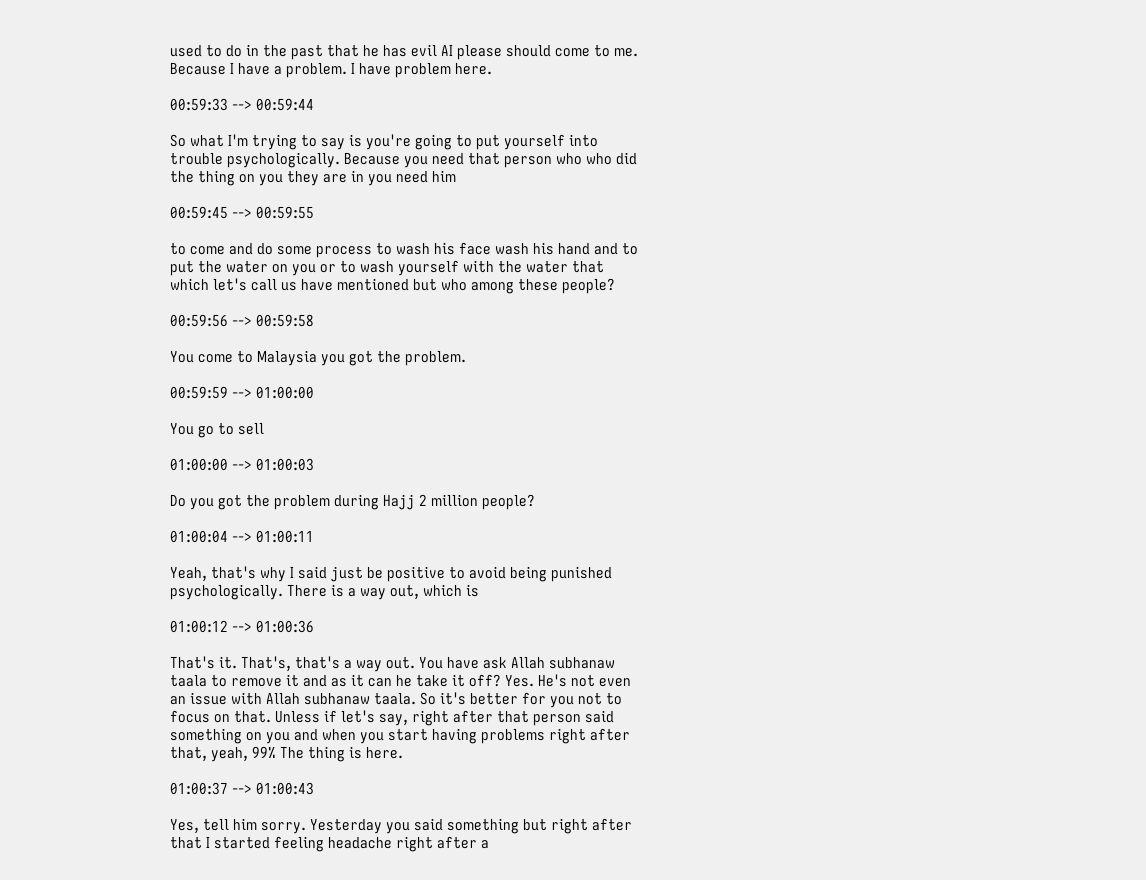used to do in the past that he has evil AI please should come to me. Because I have a problem. I have problem here.

00:59:33 --> 00:59:44

So what I'm trying to say is you're going to put yourself into trouble psychologically. Because you need that person who who did the thing on you they are in you need him

00:59:45 --> 00:59:55

to come and do some process to wash his face wash his hand and to put the water on you or to wash yourself with the water that which let's call us have mentioned but who among these people?

00:59:56 --> 00:59:58

You come to Malaysia you got the problem.

00:59:59 --> 01:00:00

You go to sell

01:00:00 --> 01:00:03

Do you got the problem during Hajj 2 million people?

01:00:04 --> 01:00:11

Yeah, that's why I said just be positive to avoid being punished psychologically. There is a way out, which is

01:00:12 --> 01:00:36

That's it. That's, that's a way out. You have ask Allah subhanaw taala to remove it and as it can he take it off? Yes. He's not even an issue with Allah subhanaw taala. So it's better for you not to focus on that. Unless if let's say, right after that person said something on you and when you start having problems right after that, yeah, 99% The thing is here.

01:00:37 --> 01:00:43

Yes, tell him sorry. Yesterday you said something but right after that I started feeling headache right after a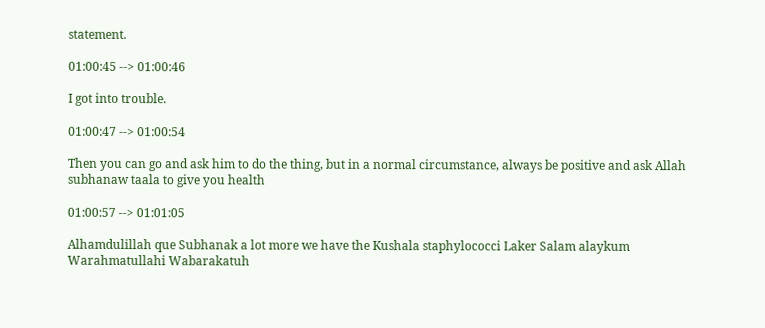statement.

01:00:45 --> 01:00:46

I got into trouble.

01:00:47 --> 01:00:54

Then you can go and ask him to do the thing, but in a normal circumstance, always be positive and ask Allah subhanaw taala to give you health

01:00:57 --> 01:01:05

Alhamdulillah que Subhanak a lot more we have the Kushala staphylococci Laker Salam alaykum Warahmatullahi Wabarakatuh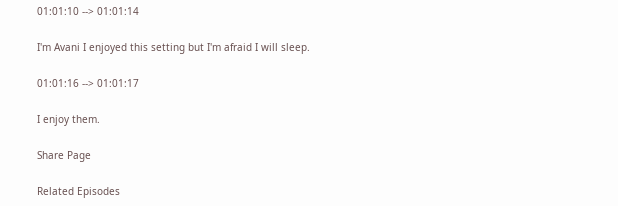01:01:10 --> 01:01:14

I'm Avani I enjoyed this setting but I'm afraid I will sleep.

01:01:16 --> 01:01:17

I enjoy them.

Share Page

Related Episodes